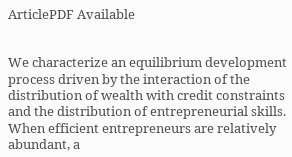ArticlePDF Available


We characterize an equilibrium development process driven by the interaction of the distribution of wealth with credit constraints and the distribution of entrepreneurial skills. When efficient entrepreneurs are relatively abundant, a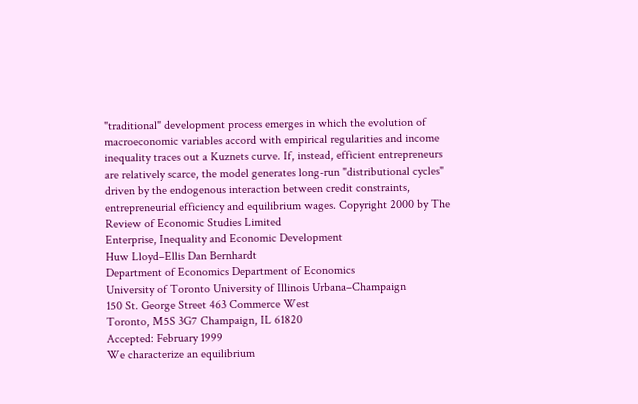"traditional" development process emerges in which the evolution of macroeconomic variables accord with empirical regularities and income inequality traces out a Kuznets curve. If, instead, efficient entrepreneurs are relatively scarce, the model generates long-run "distributional cycles" driven by the endogenous interaction between credit constraints, entrepreneurial efficiency and equilibrium wages. Copyright 2000 by The Review of Economic Studies Limited
Enterprise, Inequality and Economic Development
Huw Lloyd–Ellis Dan Bernhardt
Department of Economics Department of Economics
University of Toronto University of Illinois Urbana–Champaign
150 St. George Street 463 Commerce West
Toronto, M5S 3G7 Champaign, IL 61820
Accepted: February 1999
We characterize an equilibrium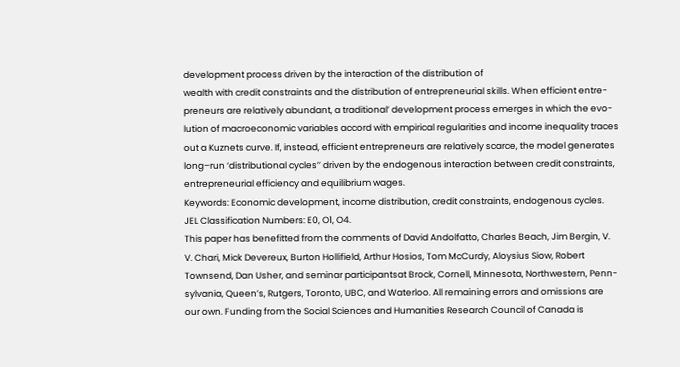development process driven by the interaction of the distribution of
wealth with credit constraints and the distribution of entrepreneurial skills. When efficient entre-
preneurs are relatively abundant, a traditional’ development process emerges in which the evo-
lution of macroeconomic variables accord with empirical regularities and income inequality traces
out a Kuznets curve. If, instead, efficient entrepreneurs are relatively scarce, the model generates
long–run ‘distributional cycles’’ driven by the endogenous interaction between credit constraints,
entrepreneurial efficiency and equilibrium wages.
Keywords: Economic development, income distribution, credit constraints, endogenous cycles.
JEL Classification Numbers: E0, O1, O4.
This paper has benefitted from the comments of David Andolfatto, Charles Beach, Jim Bergin, V.
V. Chari, Mick Devereux, Burton Hollifield, Arthur Hosios, Tom McCurdy, Aloysius Siow, Robert
Townsend, Dan Usher, and seminar participantsat Brock, Cornell, Minnesota, Northwestern, Penn-
sylvania, Queen’s, Rutgers, Toronto, UBC, and Waterloo. All remaining errors and omissions are
our own. Funding from the Social Sciences and Humanities Research Council of Canada is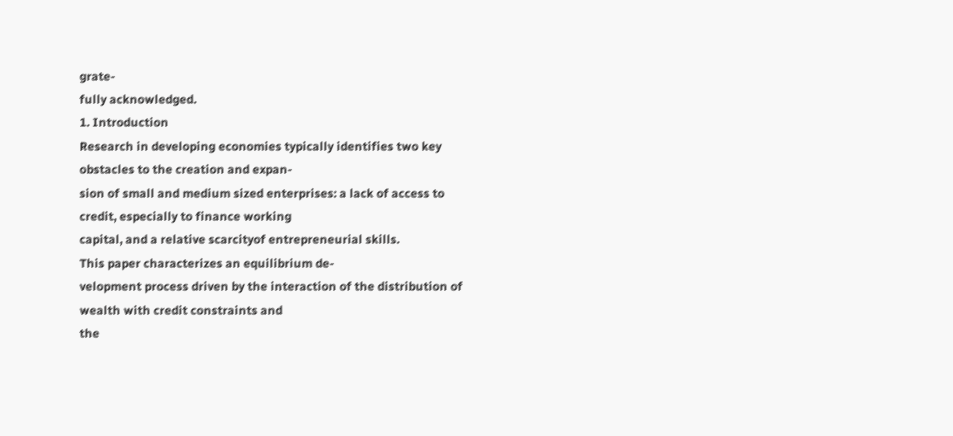grate-
fully acknowledged.
1. Introduction
Research in developing economies typically identifies two key obstacles to the creation and expan-
sion of small and medium sized enterprises: a lack of access to credit, especially to finance working
capital, and a relative scarcityof entrepreneurial skills.
This paper characterizes an equilibrium de-
velopment process driven by the interaction of the distribution of wealth with credit constraints and
the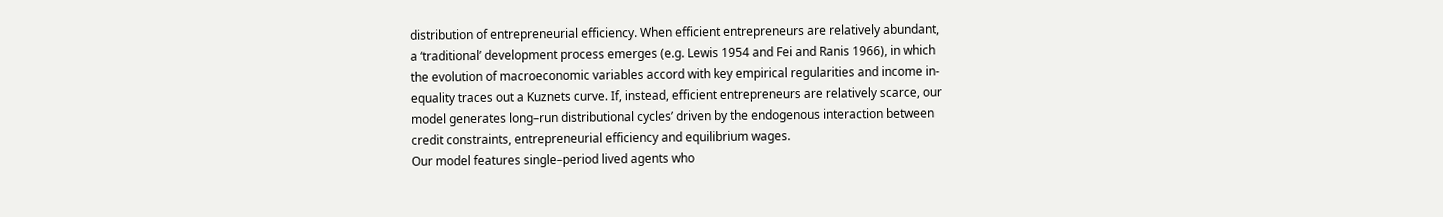distribution of entrepreneurial efficiency. When efficient entrepreneurs are relatively abundant,
a ‘traditional’ development process emerges (e.g. Lewis 1954 and Fei and Ranis 1966), in which
the evolution of macroeconomic variables accord with key empirical regularities and income in-
equality traces out a Kuznets curve. If, instead, efficient entrepreneurs are relatively scarce, our
model generates long–run distributional cycles’ driven by the endogenous interaction between
credit constraints, entrepreneurial efficiency and equilibrium wages.
Our model features single–period lived agents who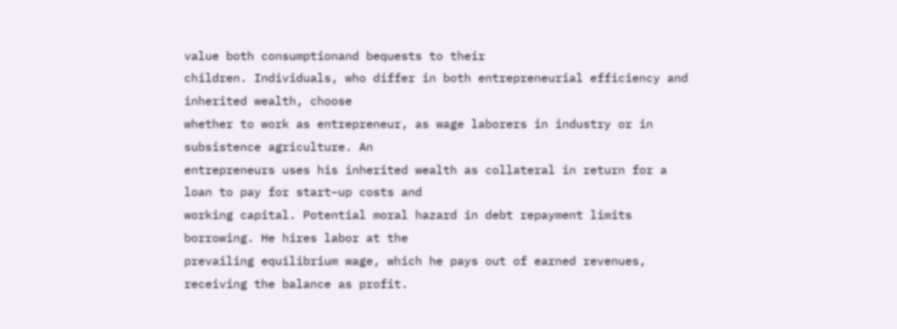value both consumptionand bequests to their
children. Individuals, who differ in both entrepreneurial efficiency and inherited wealth, choose
whether to work as entrepreneur, as wage laborers in industry or in subsistence agriculture. An
entrepreneurs uses his inherited wealth as collateral in return for a loan to pay for start–up costs and
working capital. Potential moral hazard in debt repayment limits borrowing. He hires labor at the
prevailing equilibrium wage, which he pays out of earned revenues, receiving the balance as profit.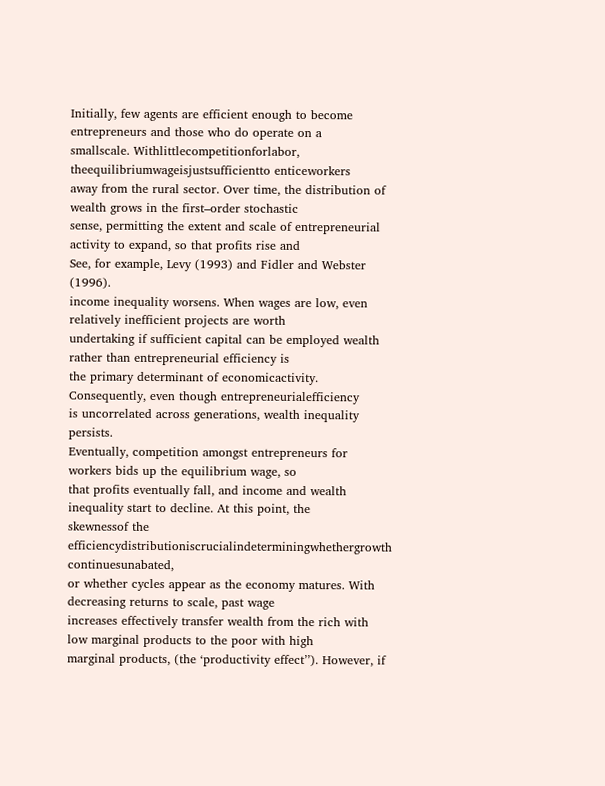Initially, few agents are efficient enough to become entrepreneurs and those who do operate on a
smallscale. Withlittlecompetitionforlabor, theequilibriumwageisjustsufficientto enticeworkers
away from the rural sector. Over time, the distribution of wealth grows in the first–order stochastic
sense, permitting the extent and scale of entrepreneurial activity to expand, so that profits rise and
See, for example, Levy (1993) and Fidler and Webster (1996).
income inequality worsens. When wages are low, even relatively inefficient projects are worth
undertaking if sufficient capital can be employed wealth rather than entrepreneurial efficiency is
the primary determinant of economicactivity. Consequently, even though entrepreneurialefficiency
is uncorrelated across generations, wealth inequality persists.
Eventually, competition amongst entrepreneurs for workers bids up the equilibrium wage, so
that profits eventually fall, and income and wealth inequality start to decline. At this point, the
skewnessof the efficiencydistributioniscrucialindeterminingwhethergrowth continuesunabated,
or whether cycles appear as the economy matures. With decreasing returns to scale, past wage
increases effectively transfer wealth from the rich with low marginal products to the poor with high
marginal products, (the ‘productivity effect’’). However, if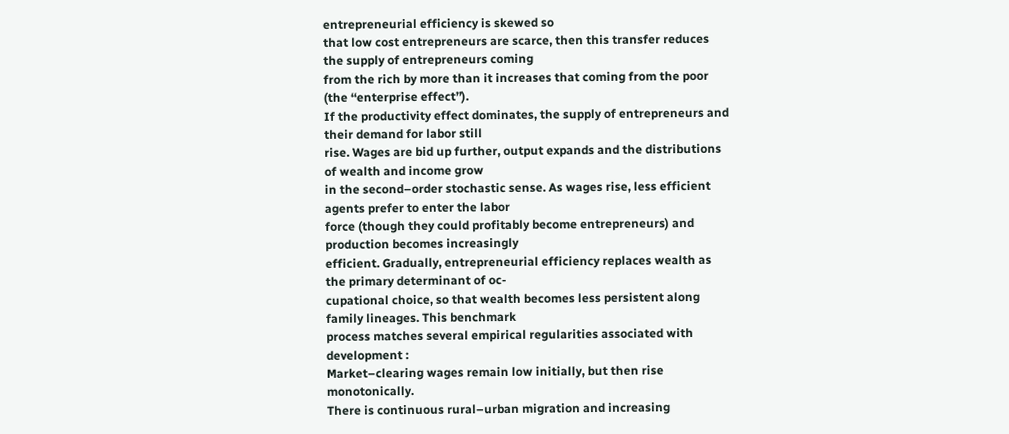entrepreneurial efficiency is skewed so
that low cost entrepreneurs are scarce, then this transfer reduces the supply of entrepreneurs coming
from the rich by more than it increases that coming from the poor (the ‘‘enterprise effect’’).
If the productivity effect dominates, the supply of entrepreneurs and their demand for labor still
rise. Wages are bid up further, output expands and the distributions of wealth and income grow
in the second–order stochastic sense. As wages rise, less efficient agents prefer to enter the labor
force (though they could profitably become entrepreneurs) and production becomes increasingly
efficient. Gradually, entrepreneurial efficiency replaces wealth as the primary determinant of oc-
cupational choice, so that wealth becomes less persistent along family lineages. This benchmark
process matches several empirical regularities associated with development :
Market–clearing wages remain low initially, but then rise monotonically.
There is continuous rural–urban migration and increasing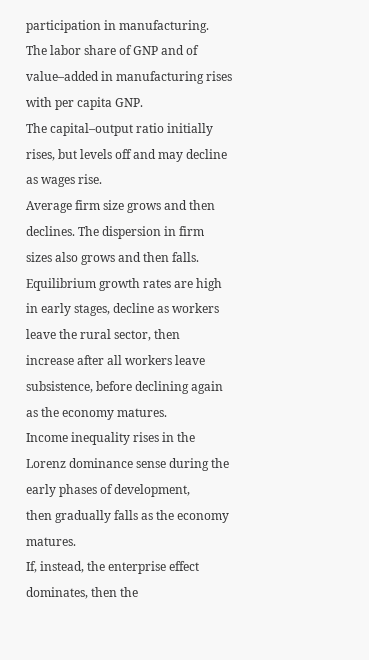participation in manufacturing.
The labor share of GNP and of value–added in manufacturing rises with per capita GNP.
The capital–output ratio initially rises, but levels off and may decline as wages rise.
Average firm size grows and then declines. The dispersion in firm sizes also grows and then falls.
Equilibrium growth rates are high in early stages, decline as workers leave the rural sector, then
increase after all workers leave subsistence, before declining again as the economy matures.
Income inequality rises in the Lorenz dominance sense during the early phases of development,
then gradually falls as the economy matures.
If, instead, the enterprise effect dominates, then the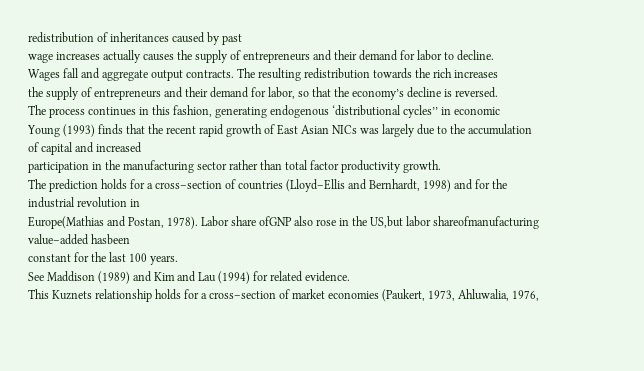redistribution of inheritances caused by past
wage increases actually causes the supply of entrepreneurs and their demand for labor to decline.
Wages fall and aggregate output contracts. The resulting redistribution towards the rich increases
the supply of entrepreneurs and their demand for labor, so that the economy’s decline is reversed.
The process continues in this fashion, generating endogenous ‘distributional cycles’’ in economic
Young (1993) finds that the recent rapid growth of East Asian NICs was largely due to the accumulation of capital and increased
participation in the manufacturing sector rather than total factor productivity growth.
The prediction holds for a cross–section of countries (Lloyd–Ellis and Bernhardt, 1998) and for the industrial revolution in
Europe(Mathias and Postan, 1978). Labor share ofGNP also rose in the US,but labor shareofmanufacturing value–added hasbeen
constant for the last 100 years.
See Maddison (1989) and Kim and Lau (1994) for related evidence.
This Kuznets relationship holds for a cross–section of market economies (Paukert, 1973, Ahluwalia, 1976,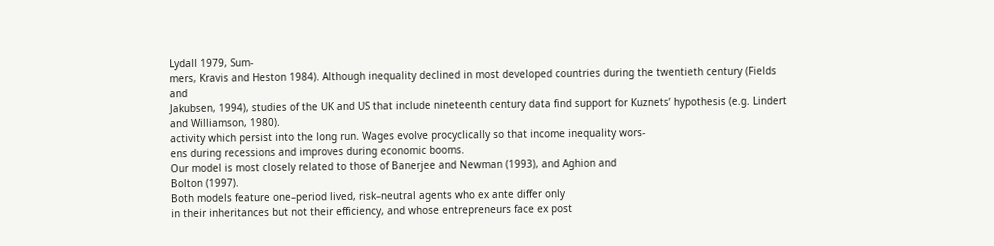Lydall 1979, Sum-
mers, Kravis and Heston 1984). Although inequality declined in most developed countries during the twentieth century (Fields and
Jakubsen, 1994), studies of the UK and US that include nineteenth century data find support for Kuznets’ hypothesis (e.g. Lindert
and Williamson, 1980).
activity which persist into the long run. Wages evolve procyclically so that income inequality wors-
ens during recessions and improves during economic booms.
Our model is most closely related to those of Banerjee and Newman (1993), and Aghion and
Bolton (1997).
Both models feature one–period lived, risk–neutral agents who ex ante differ only
in their inheritances but not their efficiency, and whose entrepreneurs face ex post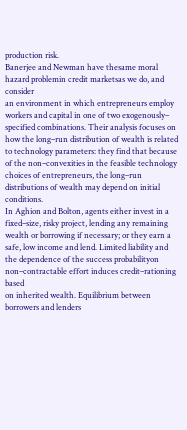production risk.
Banerjee and Newman have thesame moral hazard problemin credit marketsas we do, and consider
an environment in which entrepreneurs employ workers and capital in one of two exogenously–
specified combinations. Their analysis focuses on how the long–run distribution of wealth is related
to technology parameters: they find that because of the non–convexities in the feasible technology
choices of entrepreneurs, the long–run distributions of wealth may depend on initial conditions.
In Aghion and Bolton, agents either invest in a fixed–size, risky project, lending any remaining
wealth or borrowing if necessary; or they earn a safe, low income and lend. Limited liability and
the dependence of the success probabilityon non–contractable effort induces credit–rationing based
on inherited wealth. Equilibrium between borrowers and lenders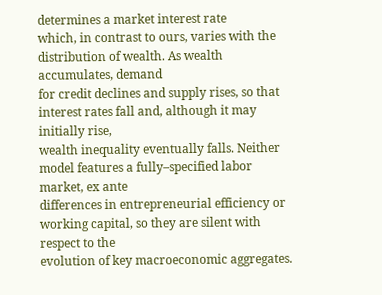determines a market interest rate
which, in contrast to ours, varies with the distribution of wealth. As wealth accumulates, demand
for credit declines and supply rises, so that interest rates fall and, although it may initially rise,
wealth inequality eventually falls. Neither model features a fully–specified labor market, ex ante
differences in entrepreneurial efficiency or working capital, so they are silent with respect to the
evolution of key macroeconomic aggregates.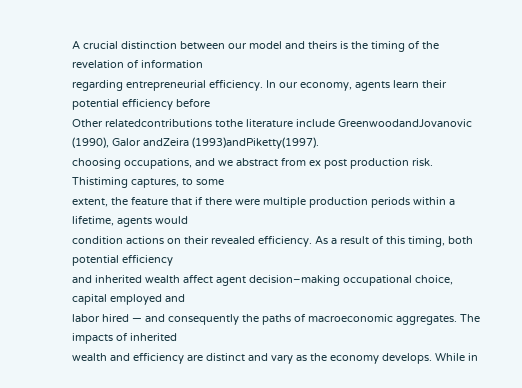A crucial distinction between our model and theirs is the timing of the revelation of information
regarding entrepreneurial efficiency. In our economy, agents learn their potential efficiency before
Other relatedcontributions tothe literature include GreenwoodandJovanovic (1990), Galor andZeira (1993)andPiketty(1997).
choosing occupations, and we abstract from ex post production risk.
Thistiming captures, to some
extent, the feature that if there were multiple production periods within a lifetime, agents would
condition actions on their revealed efficiency. As a result of this timing, both potential efficiency
and inherited wealth affect agent decision–making occupational choice, capital employed and
labor hired — and consequently the paths of macroeconomic aggregates. The impacts of inherited
wealth and efficiency are distinct and vary as the economy develops. While in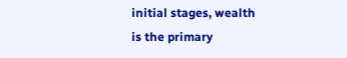initial stages, wealth
is the primary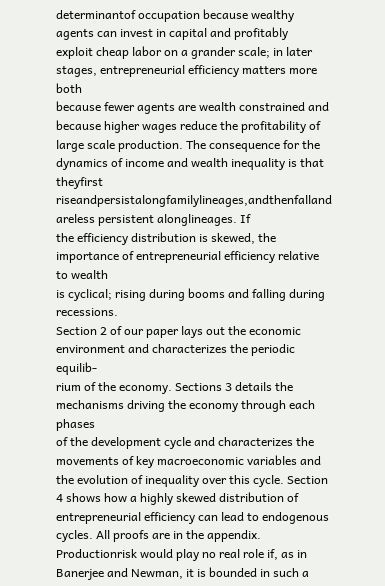determinantof occupation because wealthy agents can invest in capital and profitably
exploit cheap labor on a grander scale; in later stages, entrepreneurial efficiency matters more both
because fewer agents are wealth constrained and because higher wages reduce the profitability of
large scale production. The consequence for the dynamics of income and wealth inequality is that
theyfirst riseandpersistalongfamilylineages,andthenfalland areless persistent alonglineages. If
the efficiency distribution is skewed, the importance of entrepreneurial efficiency relative to wealth
is cyclical; rising during booms and falling during recessions.
Section 2 of our paper lays out the economic environment and characterizes the periodic equilib-
rium of the economy. Sections 3 details the mechanisms driving the economy through each phases
of the development cycle and characterizes the movements of key macroeconomic variables and
the evolution of inequality over this cycle. Section 4 shows how a highly skewed distribution of
entrepreneurial efficiency can lead to endogenous cycles. All proofs are in the appendix.
Productionrisk would play no real role if, as in Banerjee and Newman, it is bounded in such a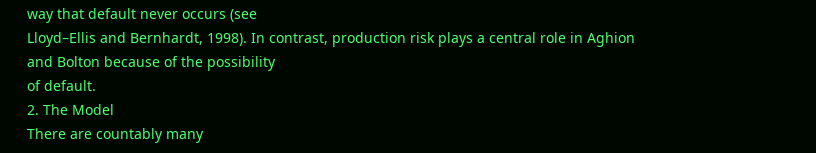way that default never occurs (see
Lloyd–Ellis and Bernhardt, 1998). In contrast, production risk plays a central role in Aghion and Bolton because of the possibility
of default.
2. The Model
There are countably many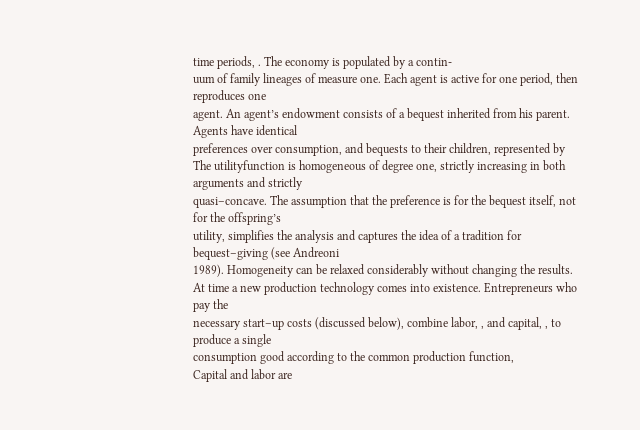time periods, . The economy is populated by a contin-
uum of family lineages of measure one. Each agent is active for one period, then reproduces one
agent. An agent’s endowment consists of a bequest inherited from his parent. Agents have identical
preferences over consumption, and bequests to their children, represented by
The utilityfunction is homogeneous of degree one, strictly increasing in both arguments and strictly
quasi–concave. The assumption that the preference is for the bequest itself, not for the offspring’s
utility, simplifies the analysis and captures the idea of a tradition for bequest–giving (see Andreoni
1989). Homogeneity can be relaxed considerably without changing the results.
At time a new production technology comes into existence. Entrepreneurs who pay the
necessary start–up costs (discussed below), combine labor, , and capital, , to produce a single
consumption good according to the common production function,
Capital and labor are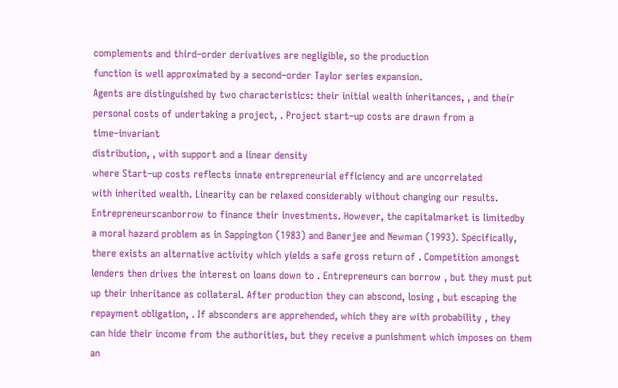complements and third–order derivatives are negligible, so the production
function is well approximated by a second–order Taylor series expansion.
Agents are distinguished by two characteristics: their initial wealth inheritances, , and their
personal costs of undertaking a project, . Project start–up costs are drawn from a time–invariant
distribution, , with support and a linear density
where Start–up costs reflects innate entrepreneurial efficiency and are uncorrelated
with inherited wealth. Linearity can be relaxed considerably without changing our results.
Entrepreneurscanborrow to finance their investments. However, the capitalmarket is limitedby
a moral hazard problem as in Sappington (1983) and Banerjee and Newman (1993). Specifically,
there exists an alternative activity which yields a safe gross return of . Competition amongst
lenders then drives the interest on loans down to . Entrepreneurs can borrow , but they must put
up their inheritance as collateral. After production they can abscond, losing , but escaping the
repayment obligation, . If absconders are apprehended, which they are with probability , they
can hide their income from the authorities, but they receive a punishment which imposes on them an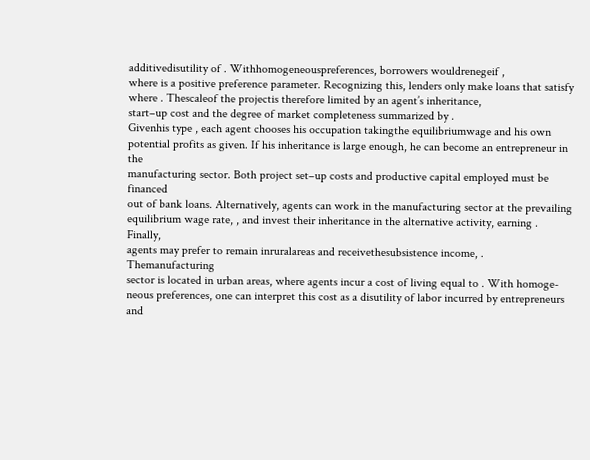additivedisutility of . Withhomogeneouspreferences, borrowers wouldrenegeif ,
where is a positive preference parameter. Recognizing this, lenders only make loans that satisfy
where . Thescaleof the projectis therefore limited by an agent’s inheritance,
start–up cost and the degree of market completeness summarized by .
Givenhis type , each agent chooses his occupation takingthe equilibriumwage and his own
potential profits as given. If his inheritance is large enough, he can become an entrepreneur in the
manufacturing sector. Both project set–up costs and productive capital employed must be financed
out of bank loans. Alternatively, agents can work in the manufacturing sector at the prevailing
equilibrium wage rate, , and invest their inheritance in the alternative activity, earning . Finally,
agents may prefer to remain inruralareas and receivethesubsistence income, . Themanufacturing
sector is located in urban areas, where agents incur a cost of living equal to . With homoge-
neous preferences, one can interpret this cost as a disutility of labor incurred by entrepreneurs and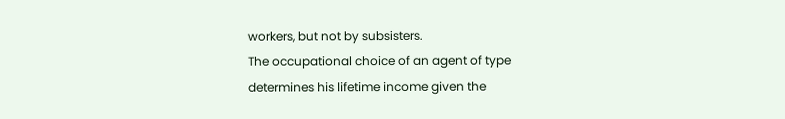workers, but not by subsisters.
The occupational choice of an agent of type determines his lifetime income given the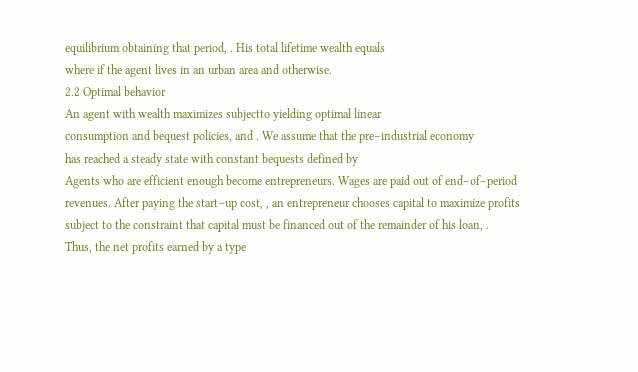equilibrium obtaining that period, . His total lifetime wealth equals
where if the agent lives in an urban area and otherwise.
2.2 Optimal behavior
An agent with wealth maximizes subjectto yielding optimal linear
consumption and bequest policies, and . We assume that the pre–industrial economy
has reached a steady state with constant bequests defined by
Agents who are efficient enough become entrepreneurs. Wages are paid out of end–of–period
revenues. After paying the start–up cost, , an entrepreneur chooses capital to maximize profits
subject to the constraint that capital must be financed out of the remainder of his loan, .
Thus, the net profits earned by a type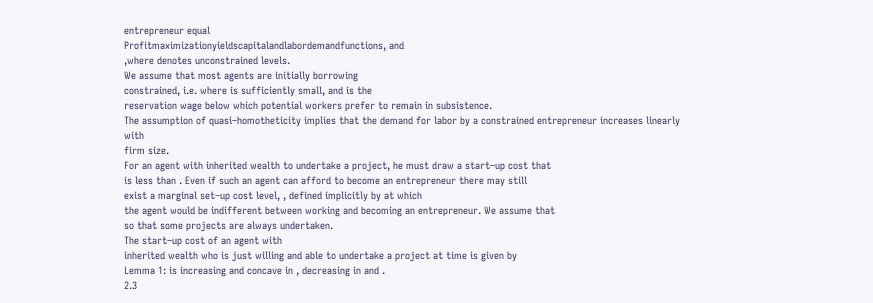entrepreneur equal
Profitmaximizationyieldscapitalandlabordemandfunctions, and
,where denotes unconstrained levels.
We assume that most agents are initially borrowing
constrained, i.e. where is sufficiently small, and is the
reservation wage below which potential workers prefer to remain in subsistence.
The assumption of quasi–homotheticity implies that the demand for labor by a constrained entrepreneur increases linearly with
firm size.
For an agent with inherited wealth to undertake a project, he must draw a start–up cost that
is less than . Even if such an agent can afford to become an entrepreneur there may still
exist a marginal set–up cost level, , defined implicitly by at which
the agent would be indifferent between working and becoming an entrepreneur. We assume that
so that some projects are always undertaken.
The start–up cost of an agent with
inherited wealth who is just willing and able to undertake a project at time is given by
Lemma 1: is increasing and concave in , decreasing in and .
2.3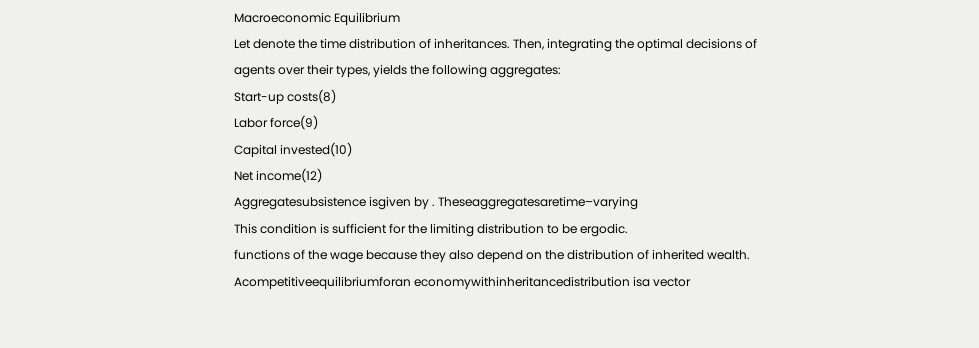Macroeconomic Equilibrium
Let denote the time distribution of inheritances. Then, integrating the optimal decisions of
agents over their types, yields the following aggregates:
Start-up costs(8)
Labor force(9)
Capital invested(10)
Net income(12)
Aggregatesubsistence isgiven by . Theseaggregatesaretime–varying
This condition is sufficient for the limiting distribution to be ergodic.
functions of the wage because they also depend on the distribution of inherited wealth.
Acompetitiveequilibriumforan economywithinheritancedistribution isa vector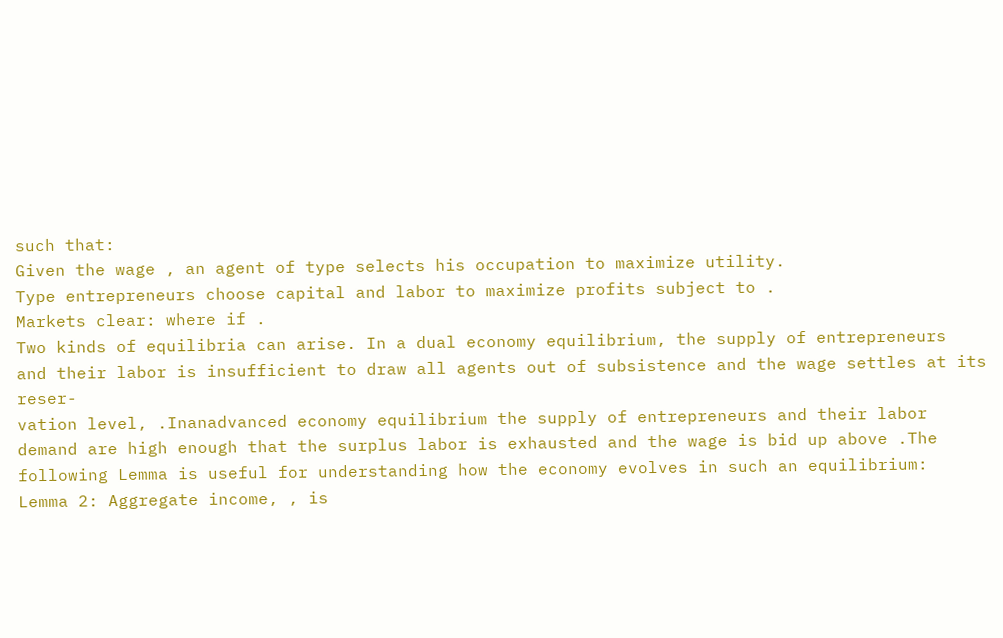such that:
Given the wage , an agent of type selects his occupation to maximize utility.
Type entrepreneurs choose capital and labor to maximize profits subject to .
Markets clear: where if .
Two kinds of equilibria can arise. In a dual economy equilibrium, the supply of entrepreneurs
and their labor is insufficient to draw all agents out of subsistence and the wage settles at its reser-
vation level, .Inanadvanced economy equilibrium the supply of entrepreneurs and their labor
demand are high enough that the surplus labor is exhausted and the wage is bid up above .The
following Lemma is useful for understanding how the economy evolves in such an equilibrium:
Lemma 2: Aggregate income, , is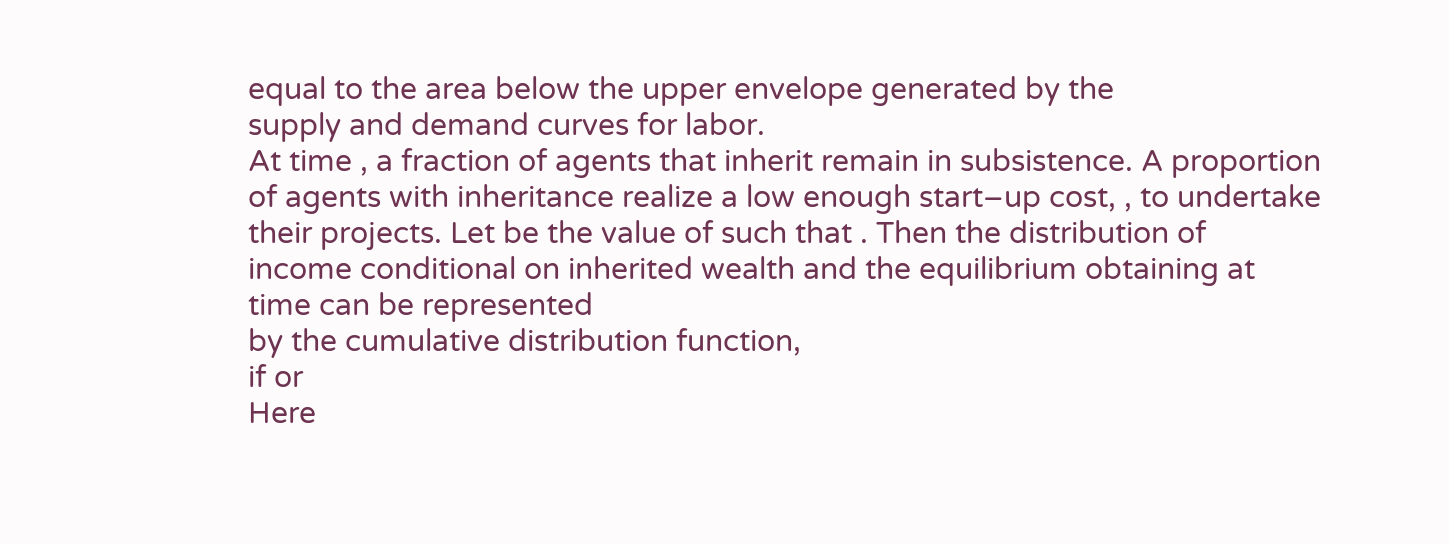equal to the area below the upper envelope generated by the
supply and demand curves for labor.
At time , a fraction of agents that inherit remain in subsistence. A proportion
of agents with inheritance realize a low enough start–up cost, , to undertake
their projects. Let be the value of such that . Then the distribution of
income conditional on inherited wealth and the equilibrium obtaining at time can be represented
by the cumulative distribution function,
if or
Here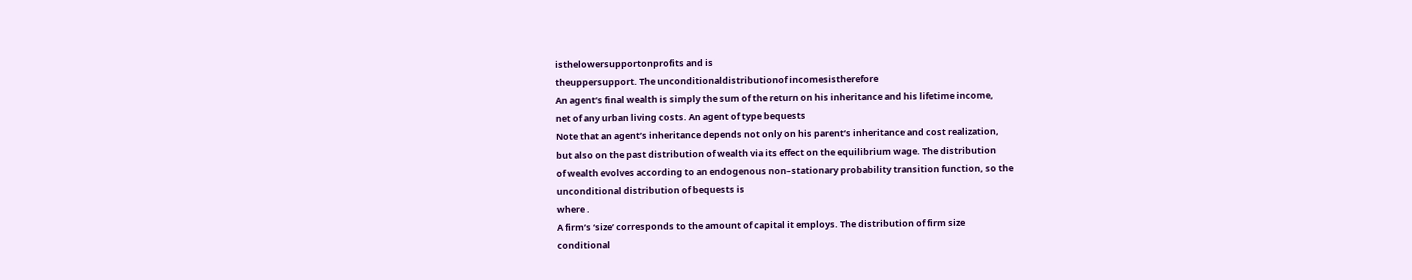isthelowersupportonprofits and is
theuppersupport. The unconditionaldistributionof incomesistherefore
An agent’s final wealth is simply the sum of the return on his inheritance and his lifetime income,
net of any urban living costs. An agent of type bequests
Note that an agent’s inheritance depends not only on his parent’s inheritance and cost realization,
but also on the past distribution of wealth via its effect on the equilibrium wage. The distribution
of wealth evolves according to an endogenous non–stationary probability transition function, so the
unconditional distribution of bequests is
where .
A firm’s ‘size’ corresponds to the amount of capital it employs. The distribution of firm size
conditional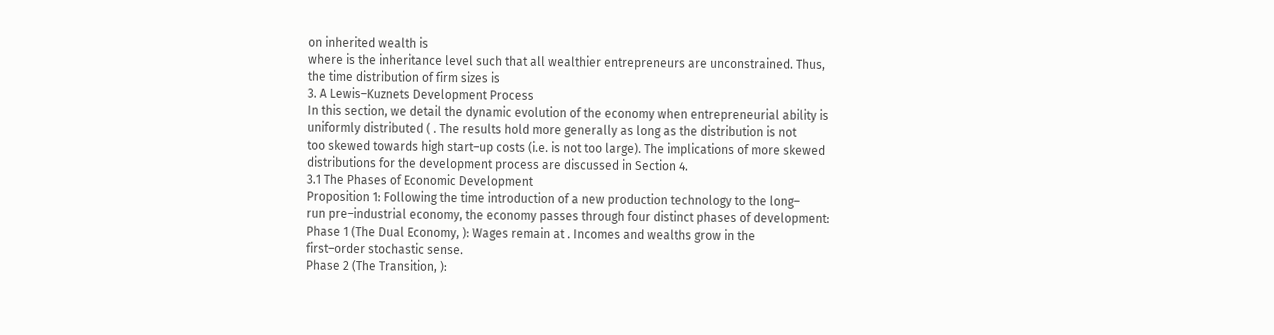on inherited wealth is
where is the inheritance level such that all wealthier entrepreneurs are unconstrained. Thus,
the time distribution of firm sizes is
3. A Lewis–Kuznets Development Process
In this section, we detail the dynamic evolution of the economy when entrepreneurial ability is
uniformly distributed ( . The results hold more generally as long as the distribution is not
too skewed towards high start–up costs (i.e. is not too large). The implications of more skewed
distributions for the development process are discussed in Section 4.
3.1 The Phases of Economic Development
Proposition 1: Following the time introduction of a new production technology to the long–
run pre–industrial economy, the economy passes through four distinct phases of development:
Phase 1 (The Dual Economy, ): Wages remain at . Incomes and wealths grow in the
first–order stochastic sense.
Phase 2 (The Transition, ):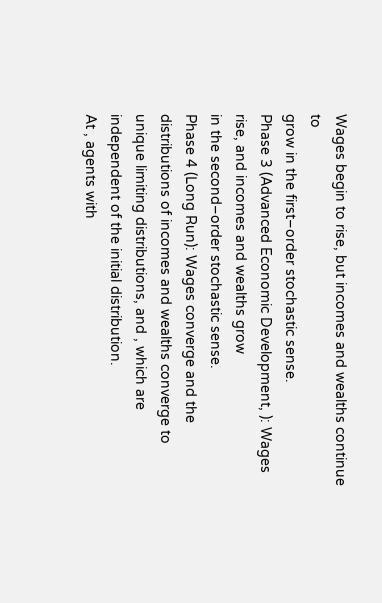Wages begin to rise, but incomes and wealths continue to
grow in the first–order stochastic sense.
Phase 3 (Advanced Economic Development, ): Wages rise, and incomes and wealths grow
in the second–order stochastic sense.
Phase 4 (Long Run): Wages converge and the distributions of incomes and wealths converge to
unique limiting distributions, and , which are independent of the initial distribution.
At , agents with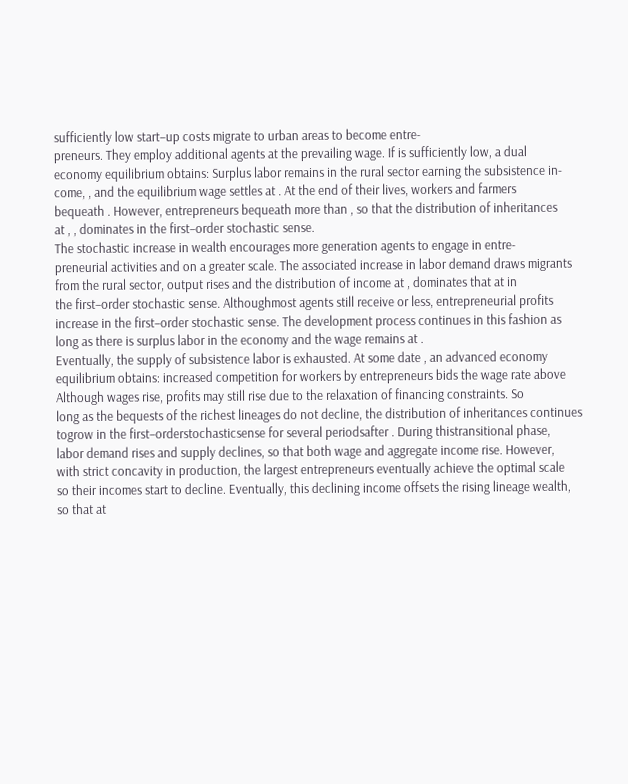sufficiently low start–up costs migrate to urban areas to become entre-
preneurs. They employ additional agents at the prevailing wage. If is sufficiently low, a dual
economy equilibrium obtains: Surplus labor remains in the rural sector earning the subsistence in-
come, , and the equilibrium wage settles at . At the end of their lives, workers and farmers
bequeath . However, entrepreneurs bequeath more than , so that the distribution of inheritances
at , , dominates in the first–order stochastic sense.
The stochastic increase in wealth encourages more generation agents to engage in entre-
preneurial activities and on a greater scale. The associated increase in labor demand draws migrants
from the rural sector, output rises and the distribution of income at , dominates that at in
the first–order stochastic sense. Althoughmost agents still receive or less, entrepreneurial profits
increase in the first–order stochastic sense. The development process continues in this fashion as
long as there is surplus labor in the economy and the wage remains at .
Eventually, the supply of subsistence labor is exhausted. At some date , an advanced economy
equilibrium obtains: increased competition for workers by entrepreneurs bids the wage rate above
Although wages rise, profits may still rise due to the relaxation of financing constraints. So
long as the bequests of the richest lineages do not decline, the distribution of inheritances continues
togrow in the first–orderstochasticsense for several periodsafter . During thistransitional phase,
labor demand rises and supply declines, so that both wage and aggregate income rise. However,
with strict concavity in production, the largest entrepreneurs eventually achieve the optimal scale
so their incomes start to decline. Eventually, this declining income offsets the rising lineage wealth,
so that at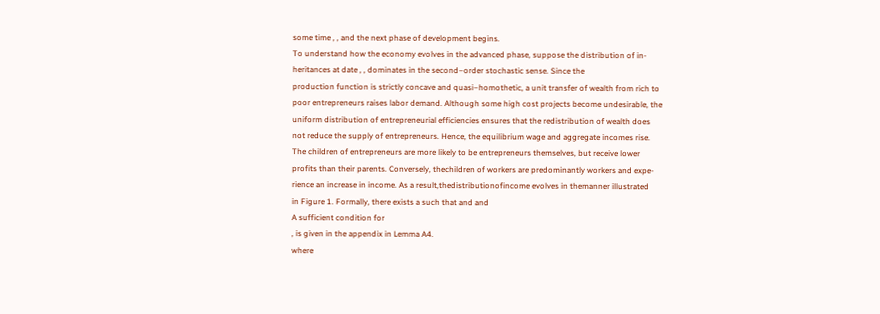some time , , and the next phase of development begins.
To understand how the economy evolves in the advanced phase, suppose the distribution of in-
heritances at date , , dominates in the second–order stochastic sense. Since the
production function is strictly concave and quasi–homothetic, a unit transfer of wealth from rich to
poor entrepreneurs raises labor demand. Although some high cost projects become undesirable, the
uniform distribution of entrepreneurial efficiencies ensures that the redistribution of wealth does
not reduce the supply of entrepreneurs. Hence, the equilibrium wage and aggregate incomes rise.
The children of entrepreneurs are more likely to be entrepreneurs themselves, but receive lower
profits than their parents. Conversely, thechildren of workers are predominantly workers and expe-
rience an increase in income. As a result,thedistributionofincome evolves in themanner illustrated
in Figure 1. Formally, there exists a such that and and
A sufficient condition for
, is given in the appendix in Lemma A4.
where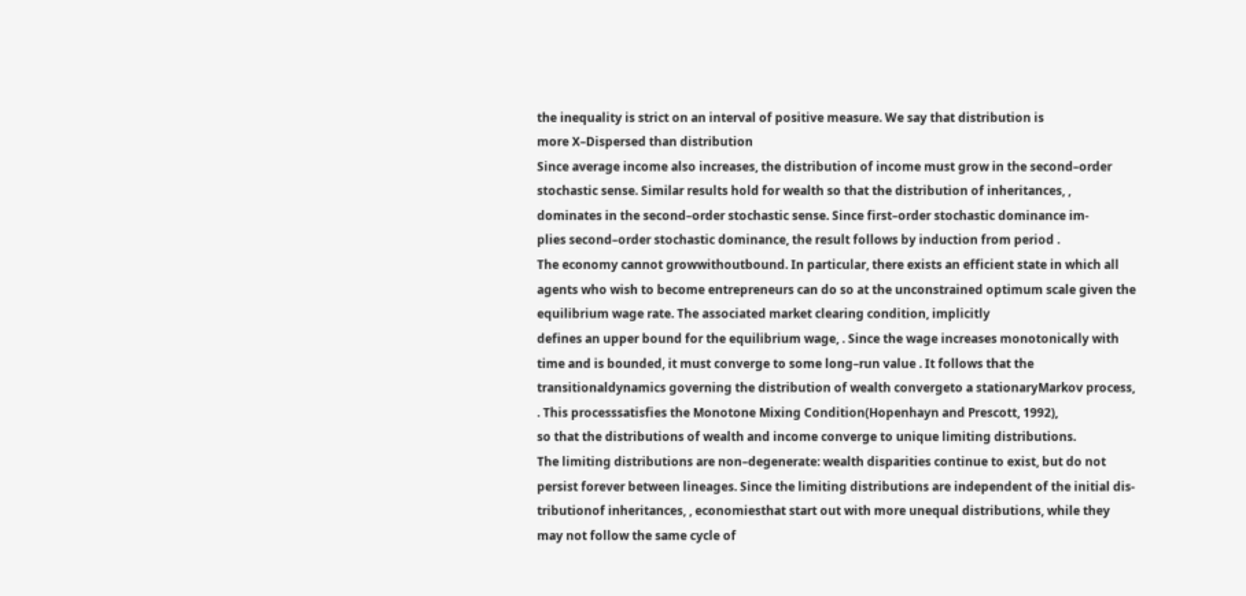the inequality is strict on an interval of positive measure. We say that distribution is
more X–Dispersed than distribution
Since average income also increases, the distribution of income must grow in the second–order
stochastic sense. Similar results hold for wealth so that the distribution of inheritances, ,
dominates in the second–order stochastic sense. Since first–order stochastic dominance im-
plies second–order stochastic dominance, the result follows by induction from period .
The economy cannot growwithoutbound. In particular, there exists an efficient state in which all
agents who wish to become entrepreneurs can do so at the unconstrained optimum scale given the
equilibrium wage rate. The associated market clearing condition, implicitly
defines an upper bound for the equilibrium wage, . Since the wage increases monotonically with
time and is bounded, it must converge to some long–run value . It follows that the
transitionaldynamics governing the distribution of wealth convergeto a stationaryMarkov process,
. This processsatisfies the Monotone Mixing Condition(Hopenhayn and Prescott, 1992),
so that the distributions of wealth and income converge to unique limiting distributions.
The limiting distributions are non–degenerate: wealth disparities continue to exist, but do not
persist forever between lineages. Since the limiting distributions are independent of the initial dis-
tributionof inheritances, , economiesthat start out with more unequal distributions, while they
may not follow the same cycle of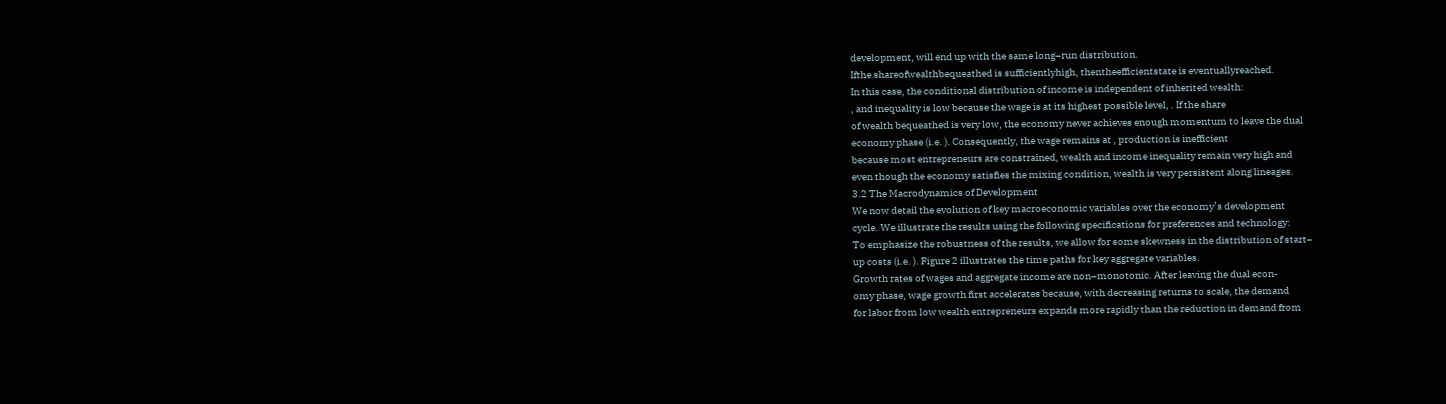development, will end up with the same long–run distribution.
Ifthe shareofwealthbequeathed is sufficientlyhigh, thentheefficientstate is eventuallyreached.
In this case, the conditional distribution of income is independent of inherited wealth:
, and inequality is low because the wage is at its highest possible level, . If the share
of wealth bequeathed is very low, the economy never achieves enough momentum to leave the dual
economy phase (i.e. ). Consequently, the wage remains at , production is inefficient
because most entrepreneurs are constrained, wealth and income inequality remain very high and
even though the economy satisfies the mixing condition, wealth is very persistent along lineages.
3.2 The Macrodynamics of Development
We now detail the evolution of key macroeconomic variables over the economy’s development
cycle. We illustrate the results using the following specifications for preferences and technology:
To emphasize the robustness of the results, we allow for some skewness in the distribution of start–
up costs (i.e. ). Figure 2 illustrates the time paths for key aggregate variables.
Growth rates of wages and aggregate income are non–monotonic. After leaving the dual econ-
omy phase, wage growth first accelerates because, with decreasing returns to scale, the demand
for labor from low wealth entrepreneurs expands more rapidly than the reduction in demand from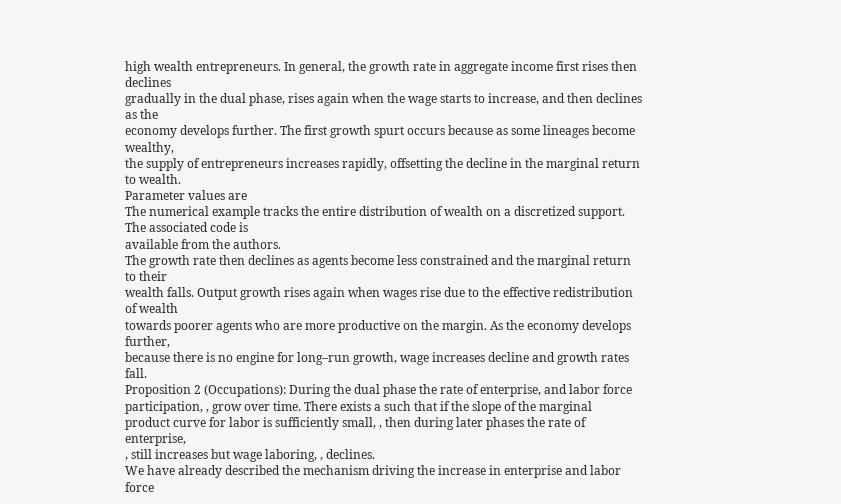high wealth entrepreneurs. In general, the growth rate in aggregate income first rises then declines
gradually in the dual phase, rises again when the wage starts to increase, and then declines as the
economy develops further. The first growth spurt occurs because as some lineages become wealthy,
the supply of entrepreneurs increases rapidly, offsetting the decline in the marginal return to wealth.
Parameter values are
The numerical example tracks the entire distribution of wealth on a discretized support. The associated code is
available from the authors.
The growth rate then declines as agents become less constrained and the marginal return to their
wealth falls. Output growth rises again when wages rise due to the effective redistribution of wealth
towards poorer agents who are more productive on the margin. As the economy develops further,
because there is no engine for long–run growth, wage increases decline and growth rates fall.
Proposition 2 (Occupations): During the dual phase the rate of enterprise, and labor force
participation, , grow over time. There exists a such that if the slope of the marginal
product curve for labor is sufficiently small, , then during later phases the rate of enterprise,
, still increases but wage laboring, , declines.
We have already described the mechanism driving the increase in enterprise and labor force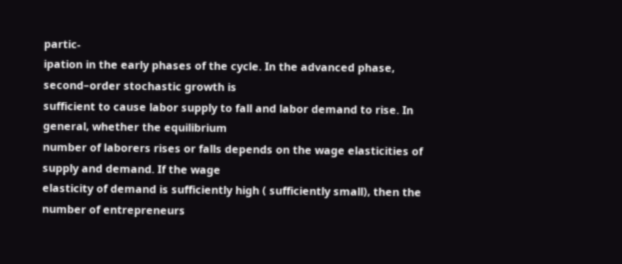partic-
ipation in the early phases of the cycle. In the advanced phase, second–order stochastic growth is
sufficient to cause labor supply to fall and labor demand to rise. In general, whether the equilibrium
number of laborers rises or falls depends on the wage elasticities of supply and demand. If the wage
elasticity of demand is sufficiently high ( sufficiently small), then the number of entrepreneurs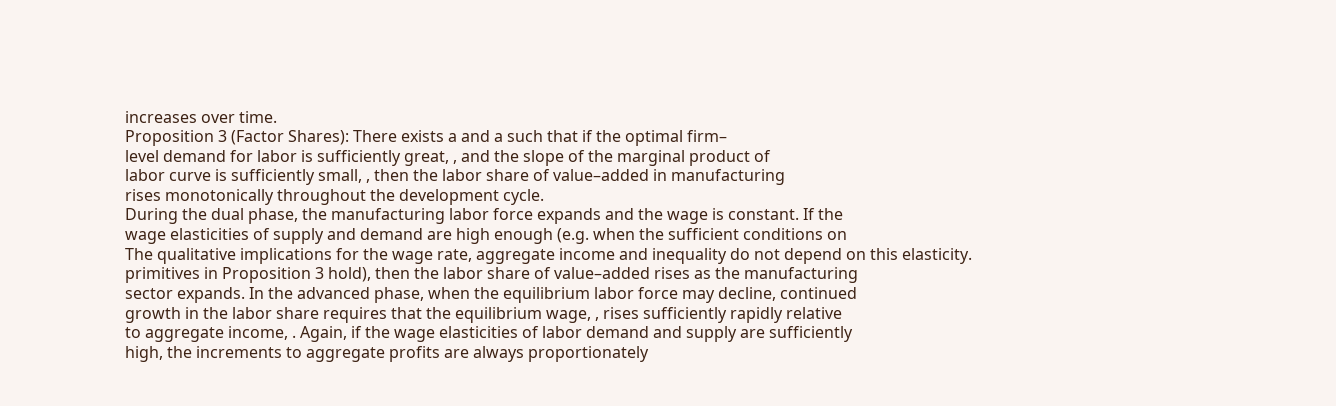increases over time.
Proposition 3 (Factor Shares): There exists a and a such that if the optimal firm–
level demand for labor is sufficiently great, , and the slope of the marginal product of
labor curve is sufficiently small, , then the labor share of value–added in manufacturing
rises monotonically throughout the development cycle.
During the dual phase, the manufacturing labor force expands and the wage is constant. If the
wage elasticities of supply and demand are high enough (e.g. when the sufficient conditions on
The qualitative implications for the wage rate, aggregate income and inequality do not depend on this elasticity.
primitives in Proposition 3 hold), then the labor share of value–added rises as the manufacturing
sector expands. In the advanced phase, when the equilibrium labor force may decline, continued
growth in the labor share requires that the equilibrium wage, , rises sufficiently rapidly relative
to aggregate income, . Again, if the wage elasticities of labor demand and supply are sufficiently
high, the increments to aggregate profits are always proportionately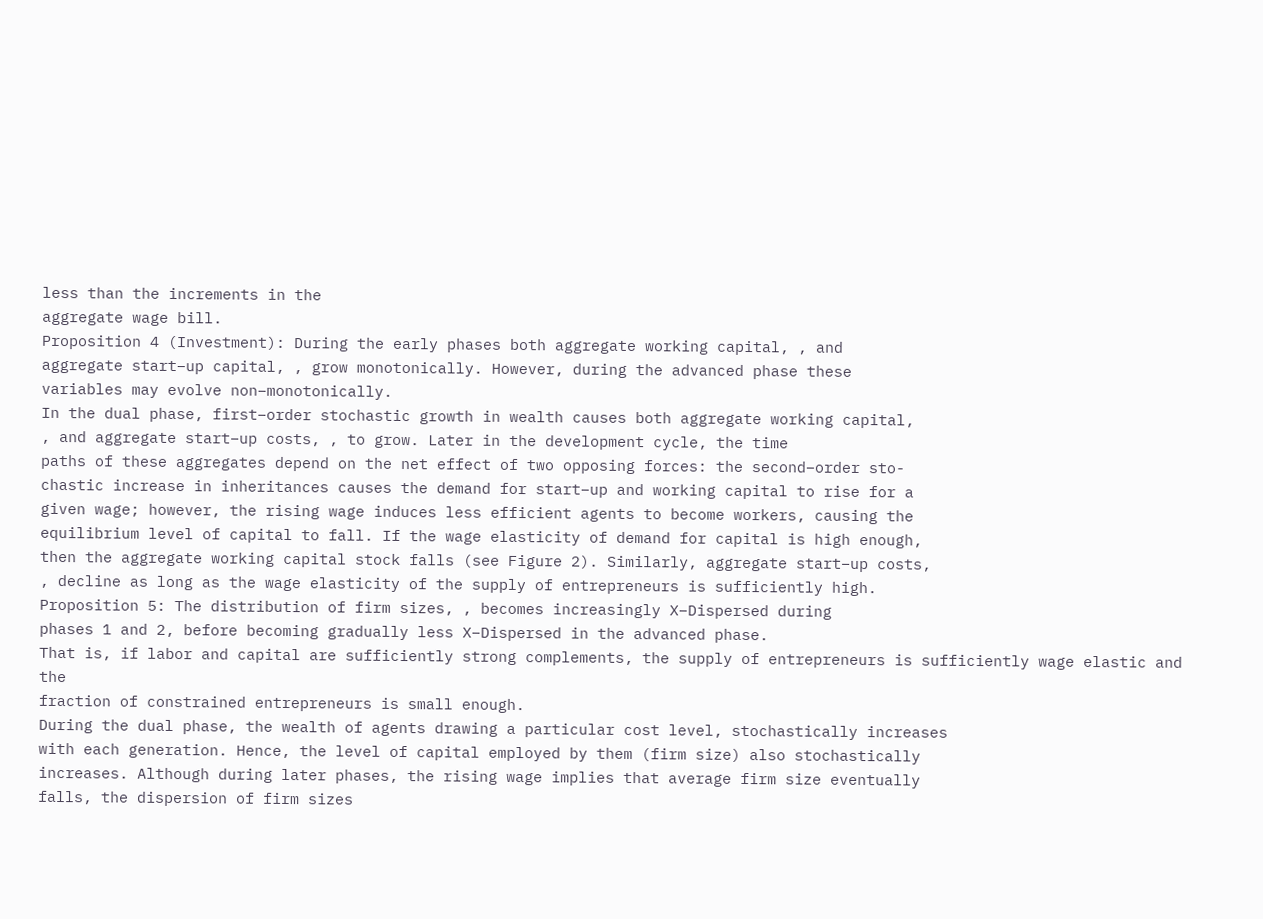less than the increments in the
aggregate wage bill.
Proposition 4 (Investment): During the early phases both aggregate working capital, , and
aggregate start–up capital, , grow monotonically. However, during the advanced phase these
variables may evolve non–monotonically.
In the dual phase, first–order stochastic growth in wealth causes both aggregate working capital,
, and aggregate start–up costs, , to grow. Later in the development cycle, the time
paths of these aggregates depend on the net effect of two opposing forces: the second–order sto-
chastic increase in inheritances causes the demand for start–up and working capital to rise for a
given wage; however, the rising wage induces less efficient agents to become workers, causing the
equilibrium level of capital to fall. If the wage elasticity of demand for capital is high enough,
then the aggregate working capital stock falls (see Figure 2). Similarly, aggregate start–up costs,
, decline as long as the wage elasticity of the supply of entrepreneurs is sufficiently high.
Proposition 5: The distribution of firm sizes, , becomes increasingly X–Dispersed during
phases 1 and 2, before becoming gradually less X–Dispersed in the advanced phase.
That is, if labor and capital are sufficiently strong complements, the supply of entrepreneurs is sufficiently wage elastic and the
fraction of constrained entrepreneurs is small enough.
During the dual phase, the wealth of agents drawing a particular cost level, stochastically increases
with each generation. Hence, the level of capital employed by them (firm size) also stochastically
increases. Although during later phases, the rising wage implies that average firm size eventually
falls, the dispersion of firm sizes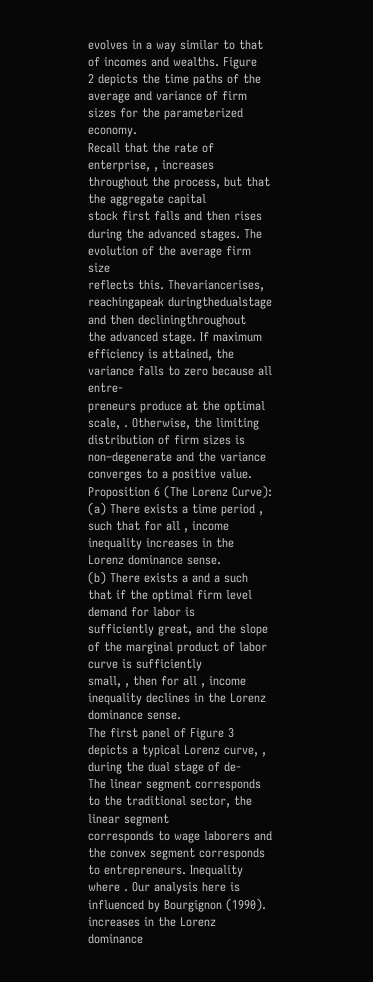evolves in a way similar to that of incomes and wealths. Figure
2 depicts the time paths of the average and variance of firm sizes for the parameterized economy.
Recall that the rate of enterprise, , increases throughout the process, but that the aggregate capital
stock first falls and then rises during the advanced stages. The evolution of the average firm size
reflects this. Thevariancerises, reachingapeak duringthedualstage and then decliningthroughout
the advanced stage. If maximum efficiency is attained, the variance falls to zero because all entre-
preneurs produce at the optimal scale, . Otherwise, the limiting distribution of firm sizes is
non–degenerate and the variance converges to a positive value.
Proposition 6 (The Lorenz Curve):
(a) There exists a time period , such that for all , income inequality increases in the
Lorenz dominance sense.
(b) There exists a and a such that if the optimal firm level demand for labor is
sufficiently great, and the slope of the marginal product of labor curve is sufficiently
small, , then for all , income inequality declines in the Lorenz dominance sense.
The first panel of Figure 3 depicts a typical Lorenz curve, , during the dual stage of de-
The linear segment corresponds to the traditional sector, the linear segment
corresponds to wage laborers and the convex segment corresponds to entrepreneurs. Inequality
where . Our analysis here is influenced by Bourgignon (1990).
increases in the Lorenz dominance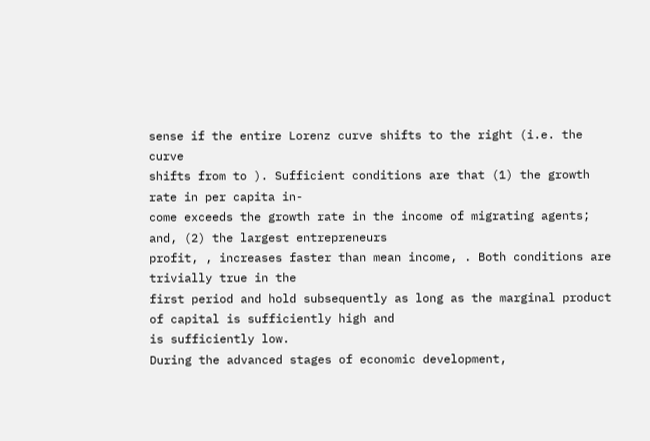sense if the entire Lorenz curve shifts to the right (i.e. the curve
shifts from to ). Sufficient conditions are that (1) the growth rate in per capita in-
come exceeds the growth rate in the income of migrating agents; and, (2) the largest entrepreneurs
profit, , increases faster than mean income, . Both conditions are trivially true in the
first period and hold subsequently as long as the marginal product of capital is sufficiently high and
is sufficiently low.
During the advanced stages of economic development,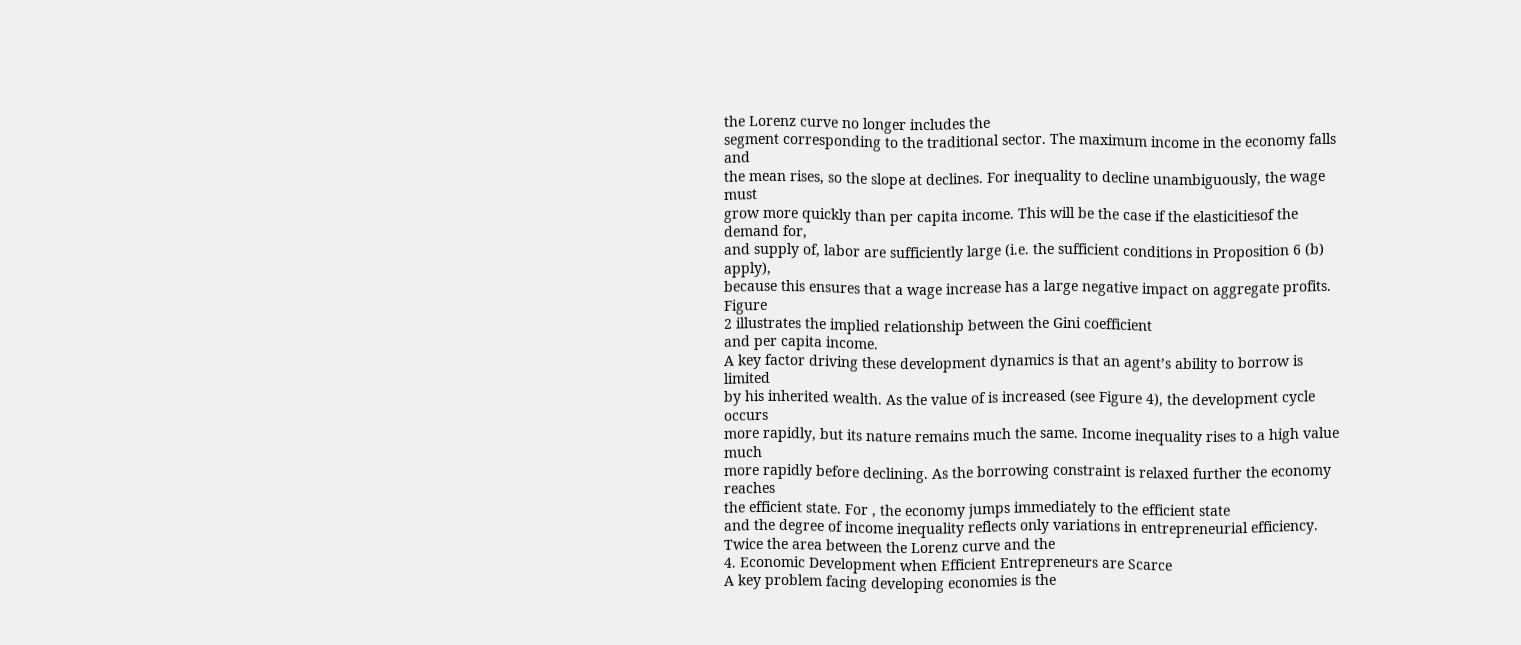the Lorenz curve no longer includes the
segment corresponding to the traditional sector. The maximum income in the economy falls and
the mean rises, so the slope at declines. For inequality to decline unambiguously, the wage must
grow more quickly than per capita income. This will be the case if the elasticitiesof the demand for,
and supply of, labor are sufficiently large (i.e. the sufficient conditions in Proposition 6 (b) apply),
because this ensures that a wage increase has a large negative impact on aggregate profits. Figure
2 illustrates the implied relationship between the Gini coefficient
and per capita income.
A key factor driving these development dynamics is that an agent’s ability to borrow is limited
by his inherited wealth. As the value of is increased (see Figure 4), the development cycle occurs
more rapidly, but its nature remains much the same. Income inequality rises to a high value much
more rapidly before declining. As the borrowing constraint is relaxed further the economy reaches
the efficient state. For , the economy jumps immediately to the efficient state
and the degree of income inequality reflects only variations in entrepreneurial efficiency.
Twice the area between the Lorenz curve and the
4. Economic Development when Efficient Entrepreneurs are Scarce
A key problem facing developing economies is the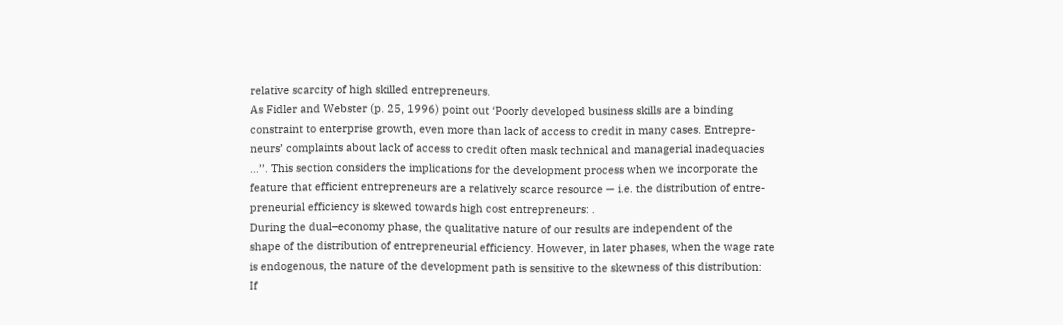relative scarcity of high skilled entrepreneurs.
As Fidler and Webster (p. 25, 1996) point out ‘Poorly developed business skills are a binding
constraint to enterprise growth, even more than lack of access to credit in many cases. Entrepre-
neurs’ complaints about lack of access to credit often mask technical and managerial inadequacies
...’’. This section considers the implications for the development process when we incorporate the
feature that efficient entrepreneurs are a relatively scarce resource — i.e. the distribution of entre-
preneurial efficiency is skewed towards high cost entrepreneurs: .
During the dual–economy phase, the qualitative nature of our results are independent of the
shape of the distribution of entrepreneurial efficiency. However, in later phases, when the wage rate
is endogenous, the nature of the development path is sensitive to the skewness of this distribution:
If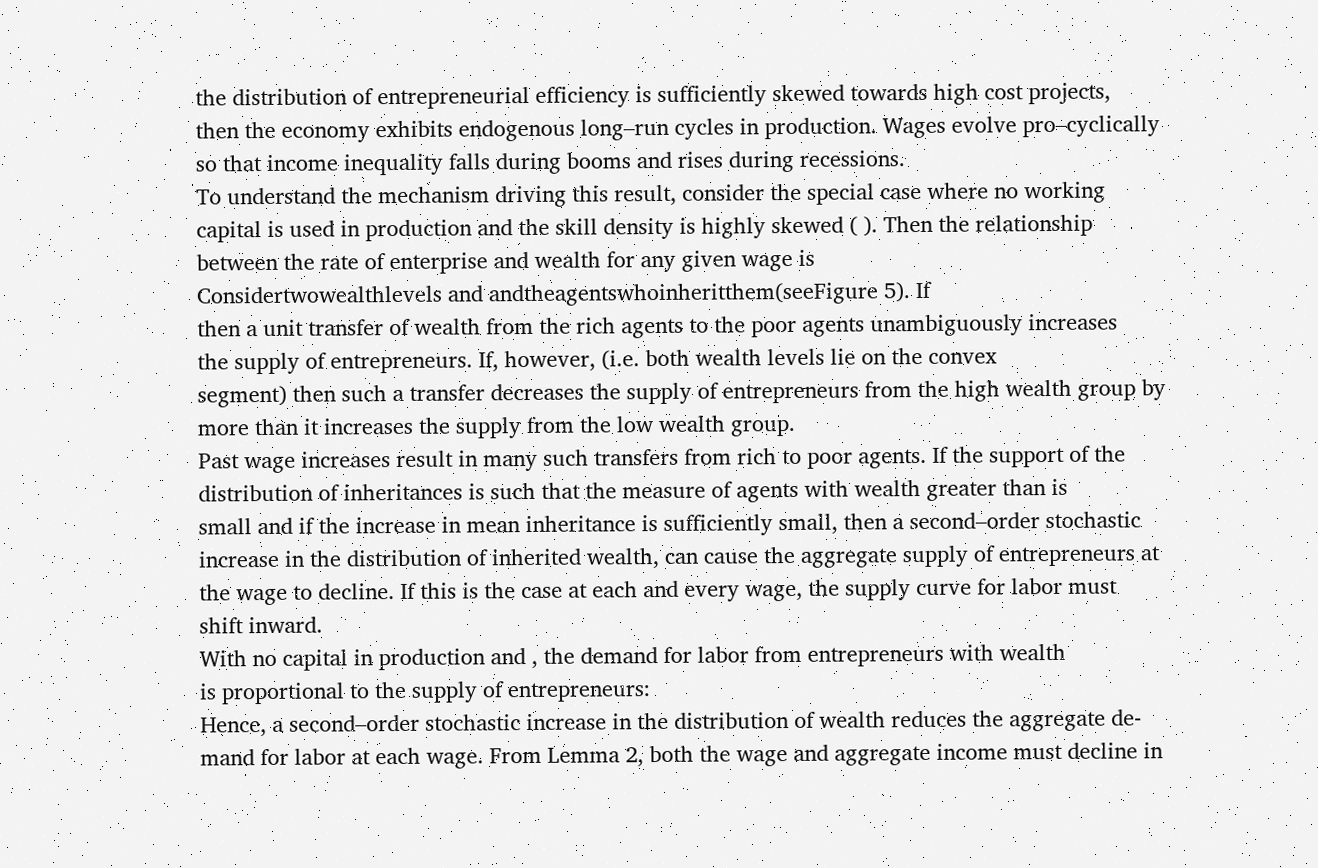the distribution of entrepreneurial efficiency is sufficiently skewed towards high cost projects,
then the economy exhibits endogenous long–run cycles in production. Wages evolve pro–cyclically
so that income inequality falls during booms and rises during recessions.
To understand the mechanism driving this result, consider the special case where no working
capital is used in production and the skill density is highly skewed ( ). Then the relationship
between the rate of enterprise and wealth for any given wage is
Considertwowealthlevels and andtheagentswhoinheritthem(seeFigure 5). If
then a unit transfer of wealth from the rich agents to the poor agents unambiguously increases
the supply of entrepreneurs. If, however, (i.e. both wealth levels lie on the convex
segment) then such a transfer decreases the supply of entrepreneurs from the high wealth group by
more than it increases the supply from the low wealth group.
Past wage increases result in many such transfers from rich to poor agents. If the support of the
distribution of inheritances is such that the measure of agents with wealth greater than is
small and if the increase in mean inheritance is sufficiently small, then a second–order stochastic
increase in the distribution of inherited wealth, can cause the aggregate supply of entrepreneurs at
the wage to decline. If this is the case at each and every wage, the supply curve for labor must
shift inward.
With no capital in production and , the demand for labor from entrepreneurs with wealth
is proportional to the supply of entrepreneurs:
Hence, a second–order stochastic increase in the distribution of wealth reduces the aggregate de-
mand for labor at each wage. From Lemma 2, both the wage and aggregate income must decline in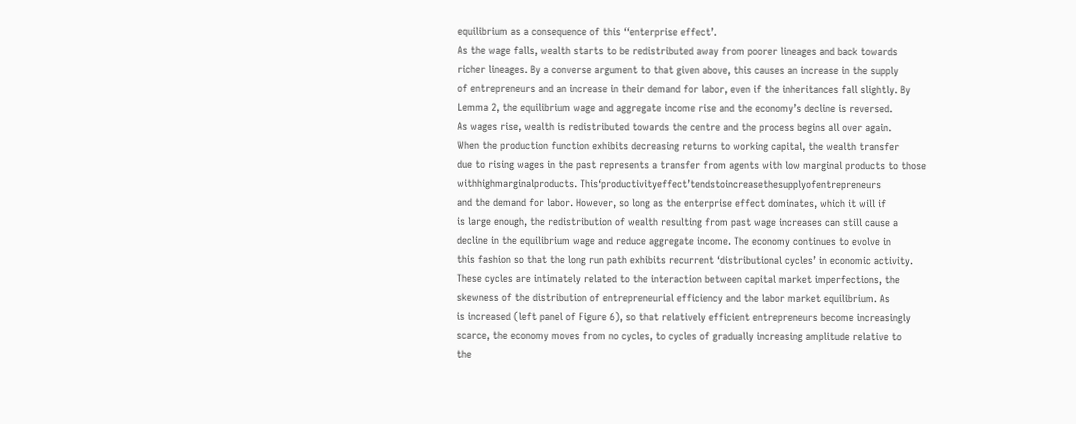equilibrium as a consequence of this ‘‘enterprise effect’.
As the wage falls, wealth starts to be redistributed away from poorer lineages and back towards
richer lineages. By a converse argument to that given above, this causes an increase in the supply
of entrepreneurs and an increase in their demand for labor, even if the inheritances fall slightly. By
Lemma 2, the equilibrium wage and aggregate income rise and the economy’s decline is reversed.
As wages rise, wealth is redistributed towards the centre and the process begins all over again.
When the production function exhibits decreasing returns to working capital, the wealth transfer
due to rising wages in the past represents a transfer from agents with low marginal products to those
withhighmarginalproducts. This‘productivityeffect’tendstoincreasethesupplyofentrepreneurs
and the demand for labor. However, so long as the enterprise effect dominates, which it will if
is large enough, the redistribution of wealth resulting from past wage increases can still cause a
decline in the equilibrium wage and reduce aggregate income. The economy continues to evolve in
this fashion so that the long run path exhibits recurrent ‘distributional cycles’ in economic activity.
These cycles are intimately related to the interaction between capital market imperfections, the
skewness of the distribution of entrepreneurial efficiency and the labor market equilibrium. As
is increased (left panel of Figure 6), so that relatively efficient entrepreneurs become increasingly
scarce, the economy moves from no cycles, to cycles of gradually increasing amplitude relative to
the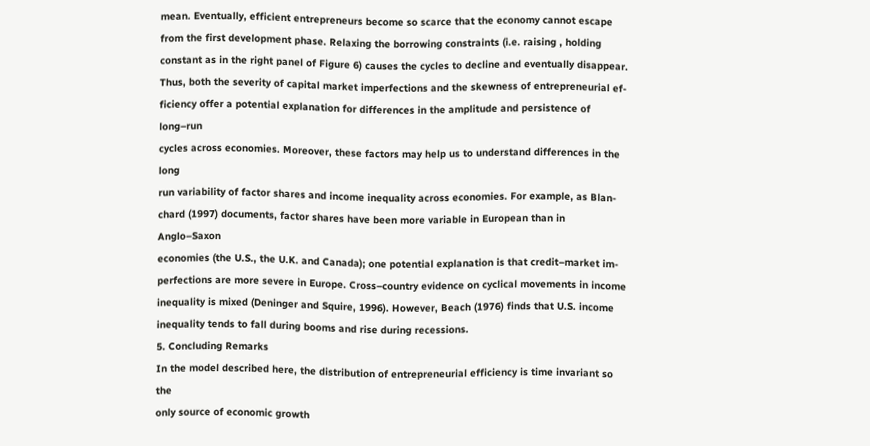mean. Eventually, efficient entrepreneurs become so scarce that the economy cannot escape
from the first development phase. Relaxing the borrowing constraints (i.e. raising , holding
constant as in the right panel of Figure 6) causes the cycles to decline and eventually disappear.
Thus, both the severity of capital market imperfections and the skewness of entrepreneurial ef-
ficiency offer a potential explanation for differences in the amplitude and persistence of long–run
cycles across economies. Moreover, these factors may help us to understand differences in the long
run variability of factor shares and income inequality across economies. For example, as Blan-
chard (1997) documents, factor shares have been more variable in European than in Anglo–Saxon
economies (the U.S., the U.K. and Canada); one potential explanation is that credit–market im-
perfections are more severe in Europe. Cross–country evidence on cyclical movements in income
inequality is mixed (Deninger and Squire, 1996). However, Beach (1976) finds that U.S. income
inequality tends to fall during booms and rise during recessions.
5. Concluding Remarks
In the model described here, the distribution of entrepreneurial efficiency is time invariant so the
only source of economic growth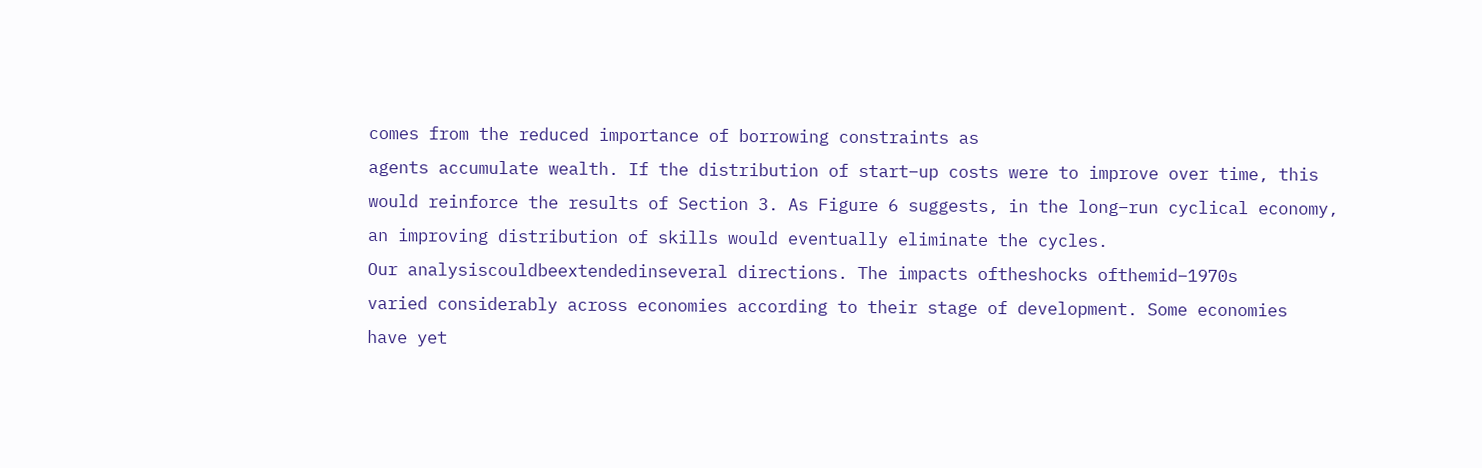comes from the reduced importance of borrowing constraints as
agents accumulate wealth. If the distribution of start–up costs were to improve over time, this
would reinforce the results of Section 3. As Figure 6 suggests, in the long–run cyclical economy,
an improving distribution of skills would eventually eliminate the cycles.
Our analysiscouldbeextendedinseveral directions. The impacts oftheshocks ofthemid–1970s
varied considerably across economies according to their stage of development. Some economies
have yet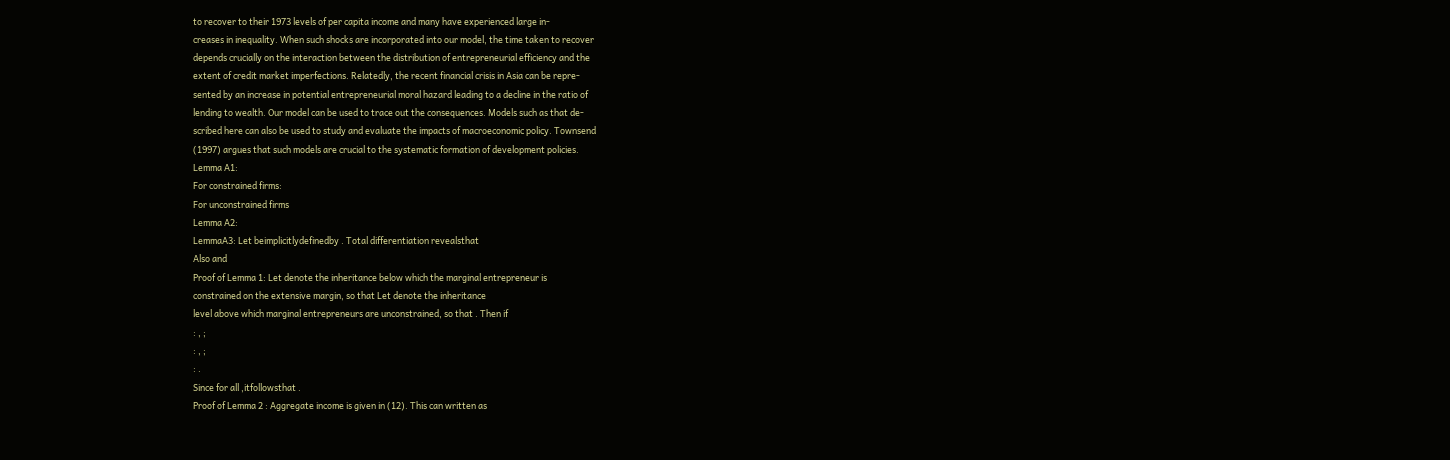to recover to their 1973 levels of per capita income and many have experienced large in-
creases in inequality. When such shocks are incorporated into our model, the time taken to recover
depends crucially on the interaction between the distribution of entrepreneurial efficiency and the
extent of credit market imperfections. Relatedly, the recent financial crisis in Asia can be repre-
sented by an increase in potential entrepreneurial moral hazard leading to a decline in the ratio of
lending to wealth. Our model can be used to trace out the consequences. Models such as that de-
scribed here can also be used to study and evaluate the impacts of macroeconomic policy. Townsend
(1997) argues that such models are crucial to the systematic formation of development policies.
Lemma A1:
For constrained firms:
For unconstrained firms
Lemma A2:
LemmaA3: Let beimplicitlydefinedby . Total differentiation revealsthat
Also and
Proof of Lemma 1: Let denote the inheritance below which the marginal entrepreneur is
constrained on the extensive margin, so that Let denote the inheritance
level above which marginal entrepreneurs are unconstrained, so that . Then if
: , ;
: , ;
: .
Since for all ,itfollowsthat .
Proof of Lemma 2 : Aggregate income is given in (12). This can written as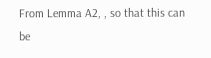From Lemma A2, , so that this can be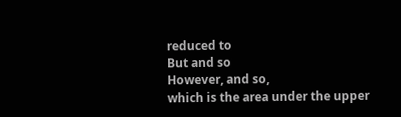reduced to
But and so
However, and so,
which is the area under the upper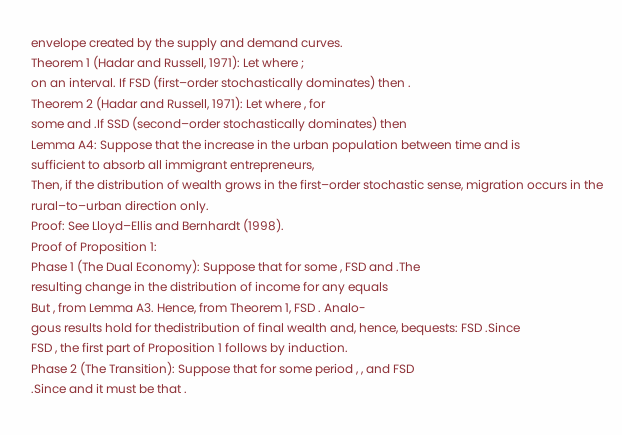envelope created by the supply and demand curves.
Theorem 1 (Hadar and Russell, 1971): Let where ;
on an interval. If FSD (first–order stochastically dominates) then .
Theorem 2 (Hadar and Russell, 1971): Let where , for
some and .If SSD (second–order stochastically dominates) then
Lemma A4: Suppose that the increase in the urban population between time and is
sufficient to absorb all immigrant entrepreneurs,
Then, if the distribution of wealth grows in the first–order stochastic sense, migration occurs in the
rural–to–urban direction only.
Proof: See Lloyd–Ellis and Bernhardt (1998).
Proof of Proposition 1:
Phase 1 (The Dual Economy): Suppose that for some , FSD and .The
resulting change in the distribution of income for any equals
But , from Lemma A3. Hence, from Theorem 1, FSD . Analo-
gous results hold for thedistribution of final wealth and, hence, bequests: FSD .Since
FSD , the first part of Proposition 1 follows by induction.
Phase 2 (The Transition): Suppose that for some period , , and FSD
.Since and it must be that .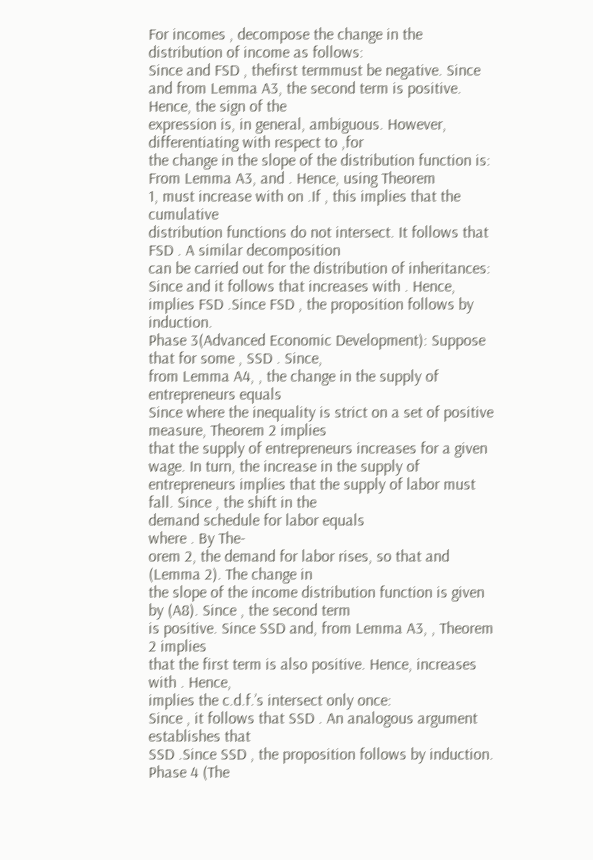For incomes , decompose the change in the distribution of income as follows:
Since and FSD , thefirst termmust be negative. Since
and from Lemma A3, the second term is positive. Hence, the sign of the
expression is, in general, ambiguous. However, differentiating with respect to ,for
the change in the slope of the distribution function is:
From Lemma A3, and . Hence, using Theorem
1, must increase with on .If , this implies that the cumulative
distribution functions do not intersect. It follows that FSD . A similar decomposition
can be carried out for the distribution of inheritances:
Since and it follows that increases with . Hence,
implies FSD .Since FSD , the proposition follows by induction.
Phase 3(Advanced Economic Development): Suppose that for some , SSD . Since,
from Lemma A4, , the change in the supply of entrepreneurs equals
Since where the inequality is strict on a set of positive measure, Theorem 2 implies
that the supply of entrepreneurs increases for a given wage. In turn, the increase in the supply of
entrepreneurs implies that the supply of labor must fall. Since , the shift in the
demand schedule for labor equals
where . By The-
orem 2, the demand for labor rises, so that and (Lemma 2). The change in
the slope of the income distribution function is given by (A8). Since , the second term
is positive. Since SSD and, from Lemma A3, , Theorem 2 implies
that the first term is also positive. Hence, increases with . Hence,
implies the c.d.f.’s intersect only once:
Since , it follows that SSD . An analogous argument establishes that
SSD .Since SSD , the proposition follows by induction.
Phase 4 (The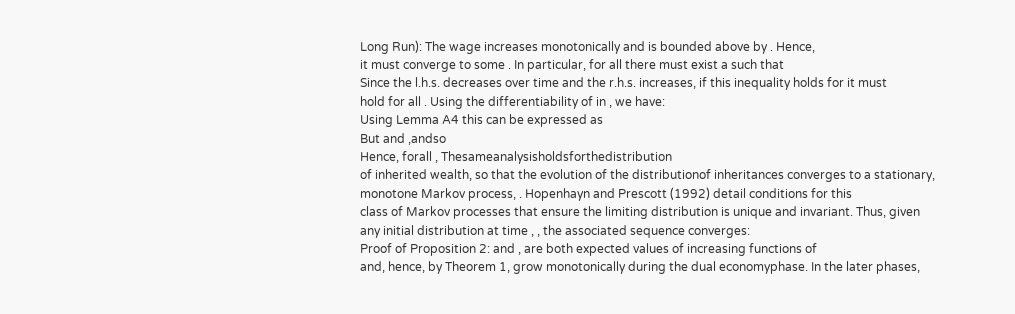Long Run): The wage increases monotonically and is bounded above by . Hence,
it must converge to some . In particular, for all there must exist a such that
Since the l.h.s. decreases over time and the r.h.s. increases, if this inequality holds for it must
hold for all . Using the differentiability of in , we have:
Using Lemma A4 this can be expressed as
But and ,andso
Hence, forall , Thesameanalysisholdsforthedistribution
of inherited wealth, so that the evolution of the distributionof inheritances converges to a stationary,
monotone Markov process, . Hopenhayn and Prescott (1992) detail conditions for this
class of Markov processes that ensure the limiting distribution is unique and invariant. Thus, given
any initial distribution at time , , the associated sequence converges:
Proof of Proposition 2: and , are both expected values of increasing functions of
and, hence, by Theorem 1, grow monotonically during the dual economyphase. In the later phases,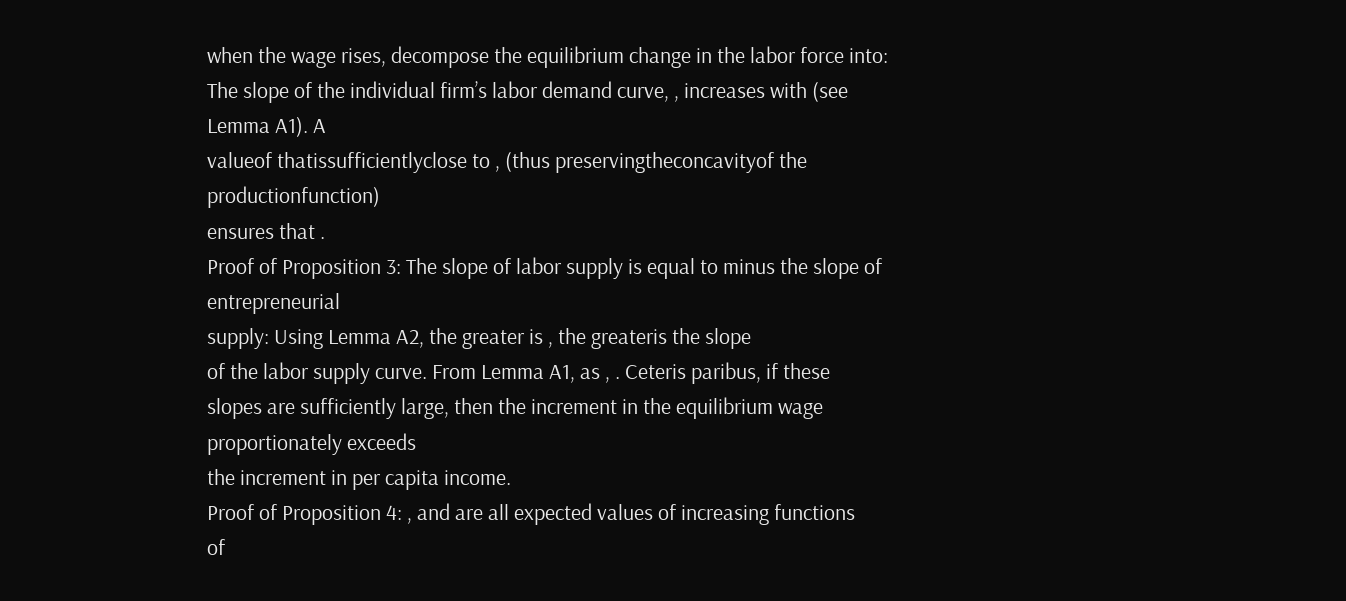when the wage rises, decompose the equilibrium change in the labor force into:
The slope of the individual firm’s labor demand curve, , increases with (see Lemma A1). A
valueof thatissufficientlyclose to , (thus preservingtheconcavityof the productionfunction)
ensures that .
Proof of Proposition 3: The slope of labor supply is equal to minus the slope of entrepreneurial
supply: Using Lemma A2, the greater is , the greateris the slope
of the labor supply curve. From Lemma A1, as , . Ceteris paribus, if these
slopes are sufficiently large, then the increment in the equilibrium wage proportionately exceeds
the increment in per capita income.
Proof of Proposition 4: , and are all expected values of increasing functions
of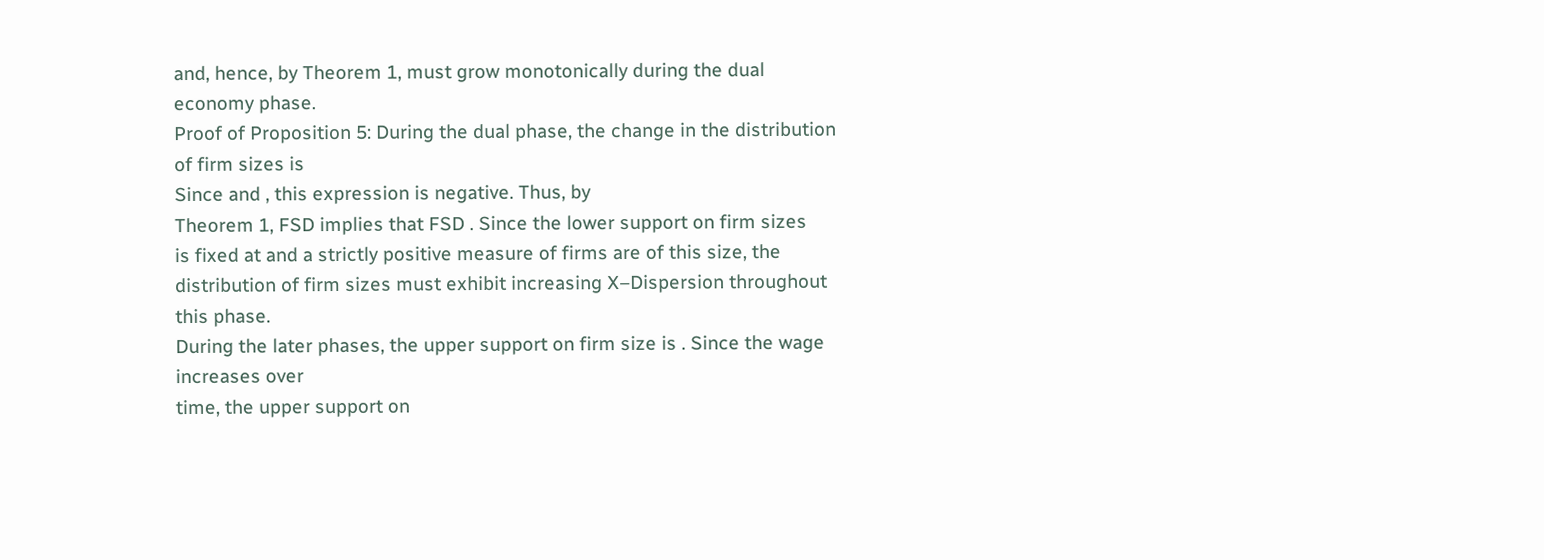and, hence, by Theorem 1, must grow monotonically during the dual economy phase.
Proof of Proposition 5: During the dual phase, the change in the distribution of firm sizes is
Since and , this expression is negative. Thus, by
Theorem 1, FSD implies that FSD . Since the lower support on firm sizes
is fixed at and a strictly positive measure of firms are of this size, the
distribution of firm sizes must exhibit increasing X–Dispersion throughout this phase.
During the later phases, the upper support on firm size is . Since the wage increases over
time, the upper support on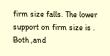firm size falls. The lower support on firm size is .
Both ,and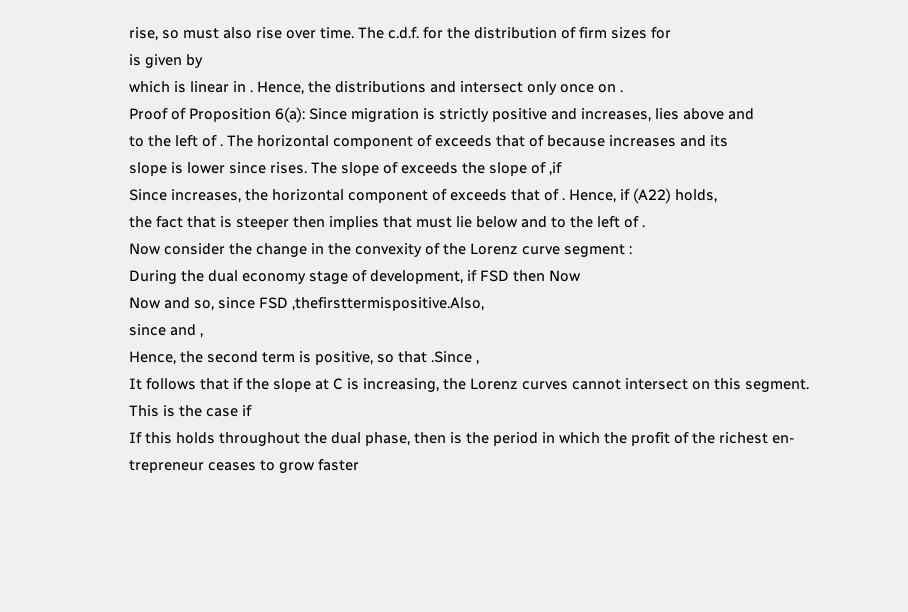rise, so must also rise over time. The c.d.f. for the distribution of firm sizes for
is given by
which is linear in . Hence, the distributions and intersect only once on .
Proof of Proposition 6(a): Since migration is strictly positive and increases, lies above and
to the left of . The horizontal component of exceeds that of because increases and its
slope is lower since rises. The slope of exceeds the slope of ,if
Since increases, the horizontal component of exceeds that of . Hence, if (A22) holds,
the fact that is steeper then implies that must lie below and to the left of .
Now consider the change in the convexity of the Lorenz curve segment :
During the dual economy stage of development, if FSD then Now
Now and so, since FSD ,thefirsttermispositive.Also,
since and ,
Hence, the second term is positive, so that .Since ,
It follows that if the slope at C is increasing, the Lorenz curves cannot intersect on this segment.
This is the case if
If this holds throughout the dual phase, then is the period in which the profit of the richest en-
trepreneur ceases to grow faster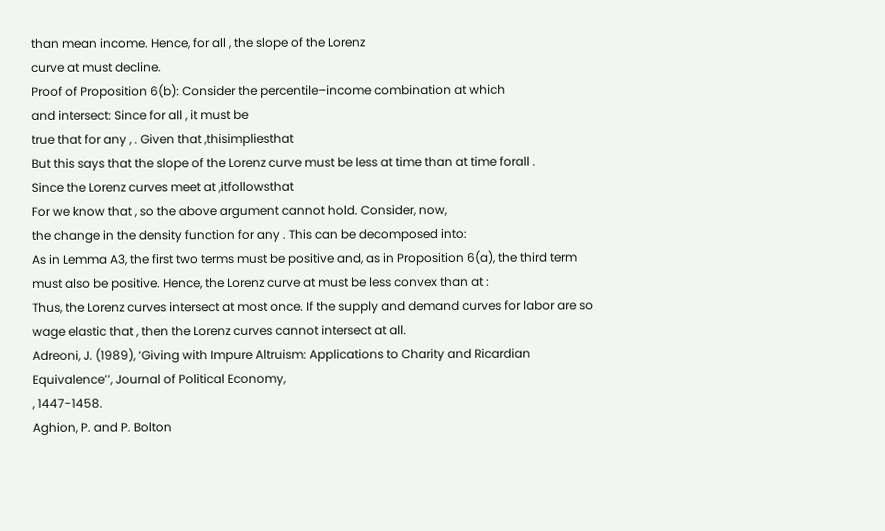than mean income. Hence, for all , the slope of the Lorenz
curve at must decline.
Proof of Proposition 6(b): Consider the percentile–income combination at which
and intersect: Since for all , it must be
true that for any , . Given that ,thisimpliesthat
But this says that the slope of the Lorenz curve must be less at time than at time forall .
Since the Lorenz curves meet at ,itfollowsthat
For we know that , so the above argument cannot hold. Consider, now,
the change in the density function for any . This can be decomposed into:
As in Lemma A3, the first two terms must be positive and, as in Proposition 6(a), the third term
must also be positive. Hence, the Lorenz curve at must be less convex than at :
Thus, the Lorenz curves intersect at most once. If the supply and demand curves for labor are so
wage elastic that , then the Lorenz curves cannot intersect at all.
Adreoni, J. (1989), ‘Giving with Impure Altruism: Applications to Charity and Ricardian
Equivalence’’, Journal of Political Economy,
, 1447-1458.
Aghion, P. and P. Bolton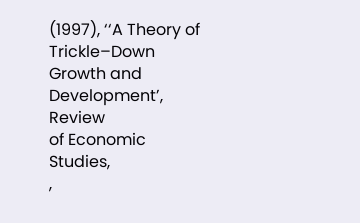(1997), ‘‘A Theory of Trickle–Down Growth and Development’, Review
of Economic Studies,
,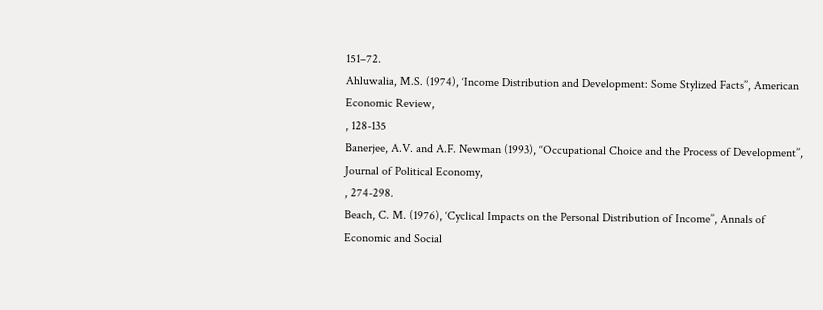151–72.
Ahluwalia, M.S. (1974), ‘Income Distribution and Development: Some Stylized Facts’’, American
Economic Review,
, 128-135
Banerjee, A.V. and A.F. Newman (1993), ‘‘Occupational Choice and the Process of Development’’,
Journal of Political Economy,
, 274-298.
Beach, C. M. (1976), ‘Cyclical Impacts on the Personal Distribution of Income’’, Annals of
Economic and Social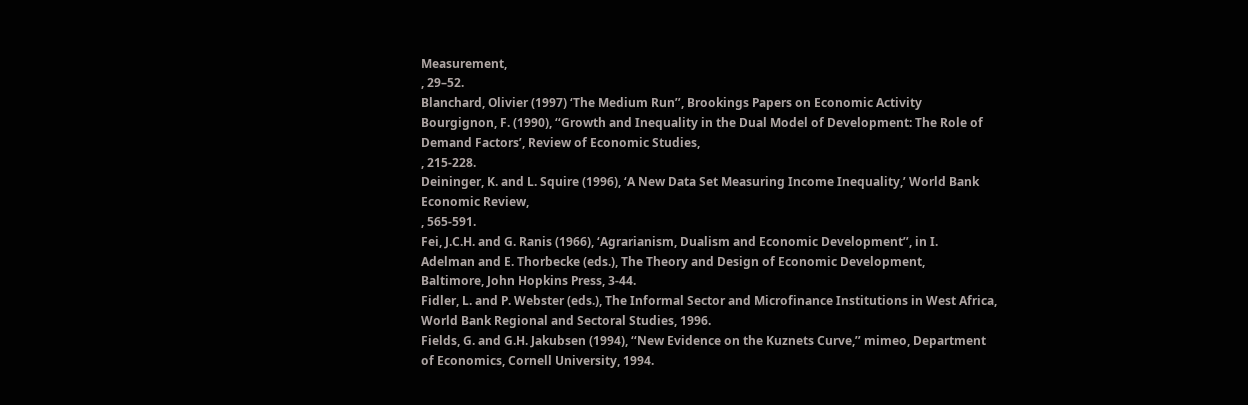Measurement,
, 29–52.
Blanchard, Olivier (1997) ‘The Medium Run’’, Brookings Papers on Economic Activity
Bourgignon, F. (1990), ‘‘Growth and Inequality in the Dual Model of Development: The Role of
Demand Factors’, Review of Economic Studies,
, 215-228.
Deininger, K. and L. Squire (1996), ‘A New Data Set Measuring Income Inequality,’ World Bank
Economic Review,
, 565-591.
Fei, J.C.H. and G. Ranis (1966), ‘Agrarianism, Dualism and Economic Development’’, in I.
Adelman and E. Thorbecke (eds.), The Theory and Design of Economic Development,
Baltimore, John Hopkins Press, 3-44.
Fidler, L. and P. Webster (eds.), The Informal Sector and Microfinance Institutions in West Africa,
World Bank Regional and Sectoral Studies, 1996.
Fields, G. and G.H. Jakubsen (1994), ‘‘New Evidence on the Kuznets Curve,’’ mimeo, Department
of Economics, Cornell University, 1994.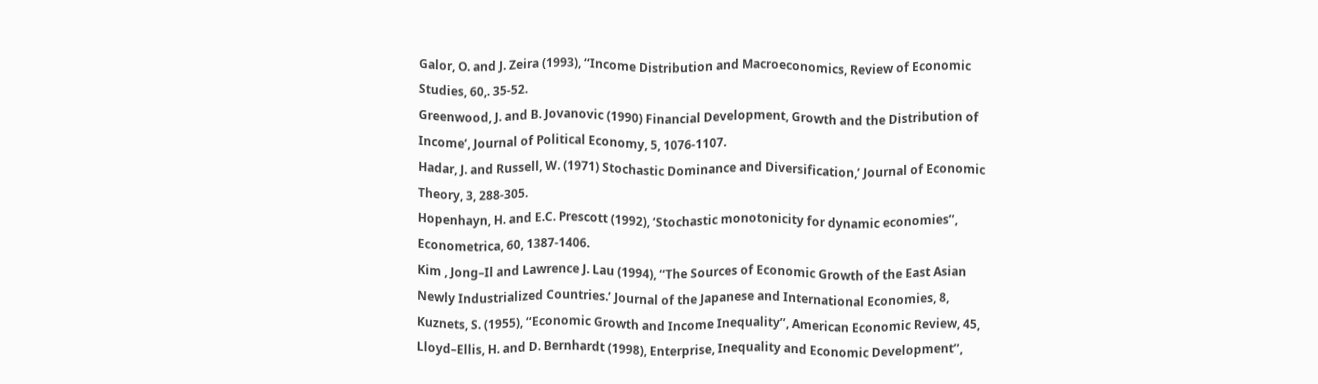Galor, O. and J. Zeira (1993), ‘‘Income Distribution and Macroeconomics, Review of Economic
Studies, 60,. 35-52.
Greenwood, J. and B. Jovanovic (1990) Financial Development, Growth and the Distribution of
Income’, Journal of Political Economy, 5, 1076-1107.
Hadar, J. and Russell, W. (1971) Stochastic Dominance and Diversification,’ Journal of Economic
Theory, 3, 288-305.
Hopenhayn, H. and E.C. Prescott (1992), ‘Stochastic monotonicity for dynamic economies’’,
Econometrica, 60, 1387-1406.
Kim , Jong–Il and Lawrence J. Lau (1994), ‘‘The Sources of Economic Growth of the East Asian
Newly Industrialized Countries.’ Journal of the Japanese and International Economies, 8,
Kuznets, S. (1955), ‘‘Economic Growth and Income Inequality’’, American Economic Review, 45,
Lloyd–Ellis, H. and D. Bernhardt (1998), Enterprise, Inequality and Economic Development’’,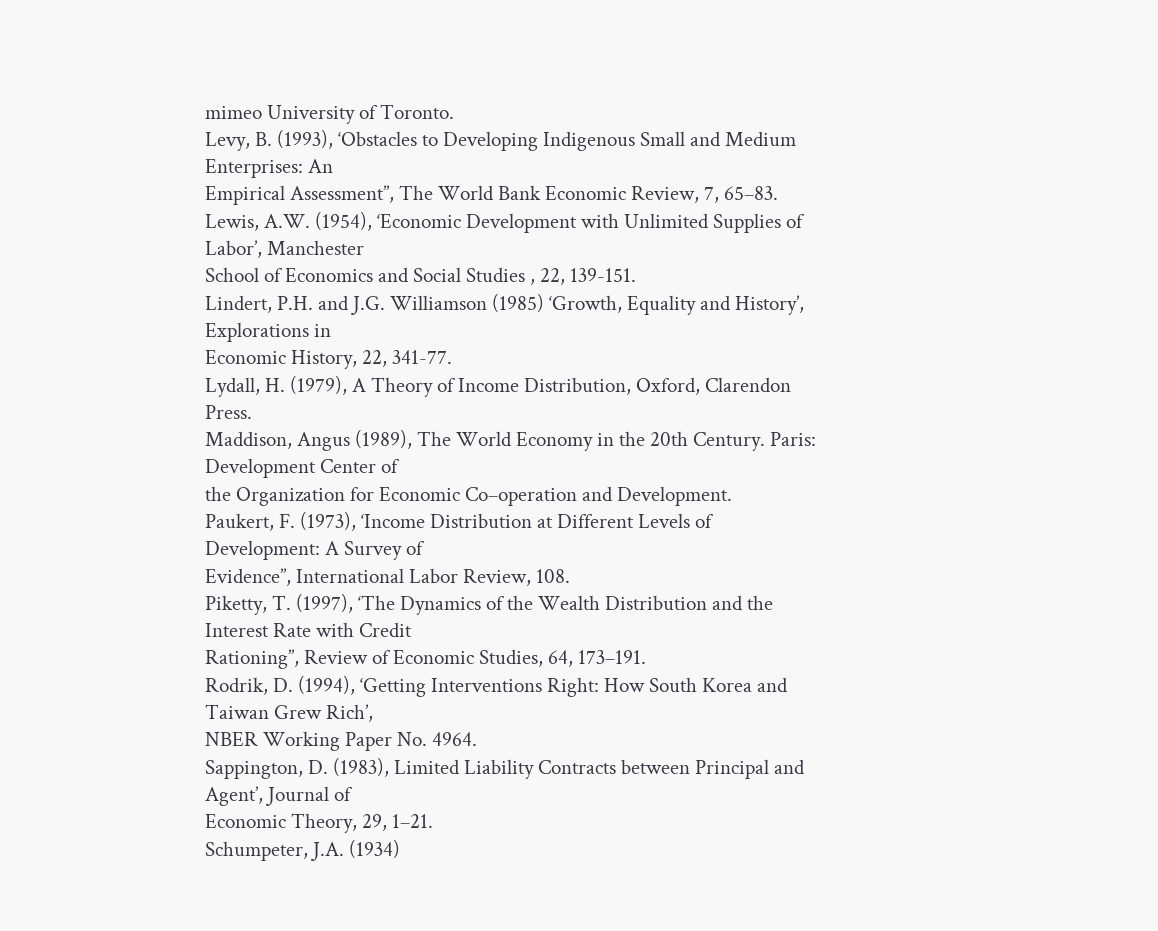mimeo University of Toronto.
Levy, B. (1993), ‘Obstacles to Developing Indigenous Small and Medium Enterprises: An
Empirical Assessment’’, The World Bank Economic Review, 7, 65–83.
Lewis, A.W. (1954), ‘Economic Development with Unlimited Supplies of Labor’, Manchester
School of Economics and Social Studies , 22, 139-151.
Lindert, P.H. and J.G. Williamson (1985) ‘Growth, Equality and History’, Explorations in
Economic History, 22, 341-77.
Lydall, H. (1979), A Theory of Income Distribution, Oxford, Clarendon Press.
Maddison, Angus (1989), The World Economy in the 20th Century. Paris: Development Center of
the Organization for Economic Co–operation and Development.
Paukert, F. (1973), ‘Income Distribution at Different Levels of Development: A Survey of
Evidence’’, International Labor Review, 108.
Piketty, T. (1997), ‘The Dynamics of the Wealth Distribution and the Interest Rate with Credit
Rationing’’, Review of Economic Studies, 64, 173–191.
Rodrik, D. (1994), ‘Getting Interventions Right: How South Korea and Taiwan Grew Rich’,
NBER Working Paper No. 4964.
Sappington, D. (1983), Limited Liability Contracts between Principal and Agent’, Journal of
Economic Theory, 29, 1–21.
Schumpeter, J.A. (1934)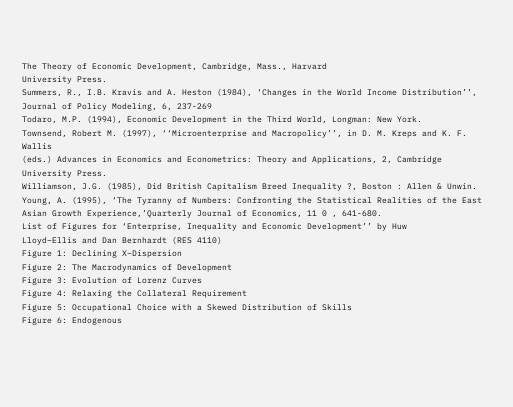The Theory of Economic Development, Cambridge, Mass., Harvard
University Press.
Summers, R., I.B. Kravis and A. Heston (1984), ‘Changes in the World Income Distribution’’,
Journal of Policy Modeling, 6, 237-269
Todaro, M.P. (1994), Economic Development in the Third World, Longman: New York.
Townsend, Robert M. (1997), ‘‘Microenterprise and Macropolicy’’, in D. M. Kreps and K. F. Wallis
(eds.) Advances in Economics and Econometrics: Theory and Applications, 2, Cambridge
University Press.
Williamson, J.G. (1985), Did British Capitalism Breed Inequality ?, Boston : Allen & Unwin.
Young, A. (1995), ‘The Tyranny of Numbers: Confronting the Statistical Realities of the East
Asian Growth Experience,’Quarterly Journal of Economics, 11 0 , 641-680.
List of Figures for ‘Enterprise, Inequality and Economic Development’’ by Huw
Lloyd–Ellis and Dan Bernhardt (RES 4110)
Figure 1: Declining X–Dispersion
Figure 2: The Macrodynamics of Development
Figure 3: Evolution of Lorenz Curves
Figure 4: Relaxing the Collateral Requirement
Figure 5: Occupational Choice with a Skewed Distribution of Skills
Figure 6: Endogenous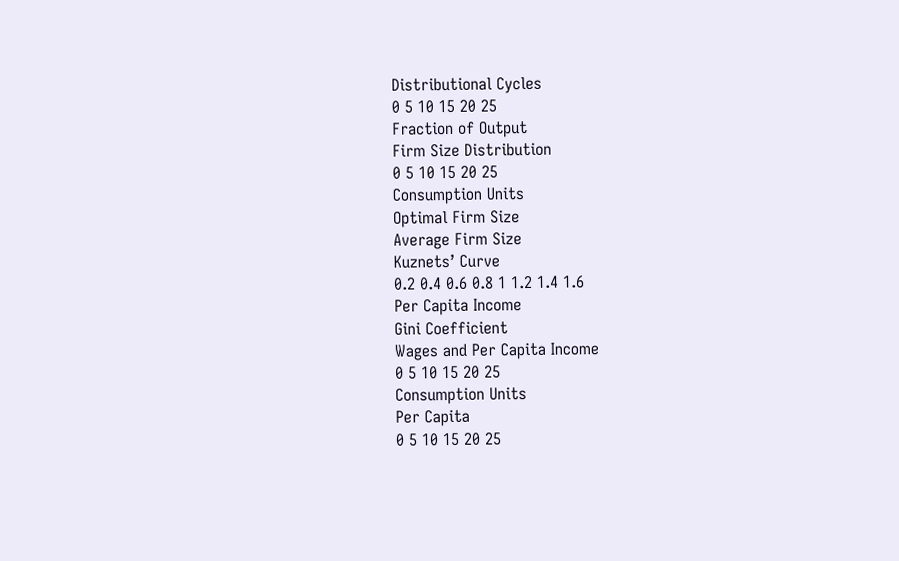Distributional Cycles
0 5 10 15 20 25
Fraction of Output
Firm Size Distribution
0 5 10 15 20 25
Consumption Units
Optimal Firm Size
Average Firm Size
Kuznets’ Curve
0.2 0.4 0.6 0.8 1 1.2 1.4 1.6
Per Capita Income
Gini Coefficient
Wages and Per Capita Income
0 5 10 15 20 25
Consumption Units
Per Capita
0 5 10 15 20 25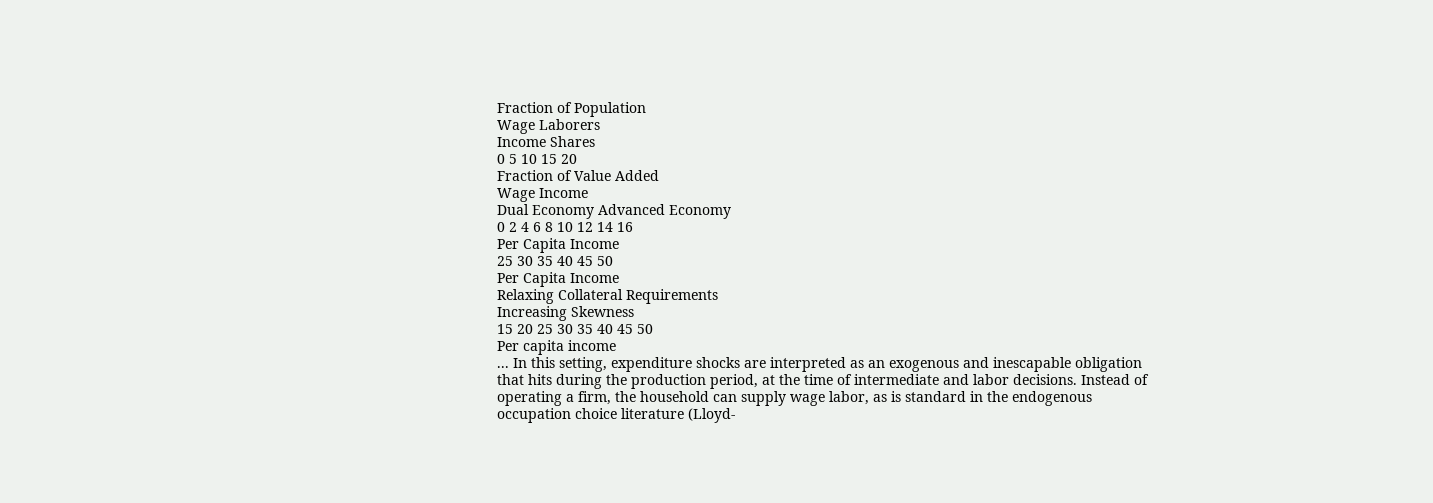Fraction of Population
Wage Laborers
Income Shares
0 5 10 15 20
Fraction of Value Added
Wage Income
Dual Economy Advanced Economy
0 2 4 6 8 10 12 14 16
Per Capita Income
25 30 35 40 45 50
Per Capita Income
Relaxing Collateral Requirements
Increasing Skewness
15 20 25 30 35 40 45 50
Per capita income
... In this setting, expenditure shocks are interpreted as an exogenous and inescapable obligation that hits during the production period, at the time of intermediate and labor decisions. Instead of operating a firm, the household can supply wage labor, as is standard in the endogenous occupation choice literature (Lloyd-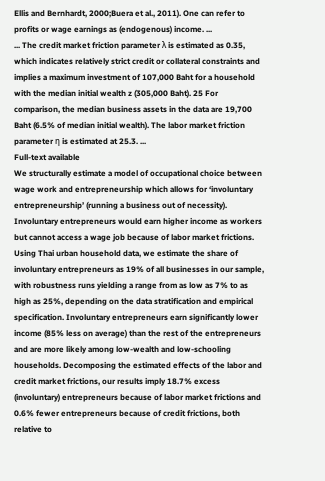Ellis and Bernhardt, 2000;Buera et al., 2011). One can refer to profits or wage earnings as (endogenous) income. ...
... The credit market friction parameter λ is estimated as 0.35, which indicates relatively strict credit or collateral constraints and implies a maximum investment of 107,000 Baht for a household with the median initial wealth z (305,000 Baht). 25 For comparison, the median business assets in the data are 19,700 Baht (6.5% of median initial wealth). The labor market friction parameter η is estimated at 25.3. ...
Full-text available
We structurally estimate a model of occupational choice between wage work and entrepreneurship which allows for ‘involuntary entrepreneurship’ (running a business out of necessity). Involuntary entrepreneurs would earn higher income as workers but cannot access a wage job because of labor market frictions. Using Thai urban household data, we estimate the share of involuntary entrepreneurs as 19% of all businesses in our sample, with robustness runs yielding a range from as low as 7% to as high as 25%, depending on the data stratification and empirical specification. Involuntary entrepreneurs earn significantly lower income (85% less on average) than the rest of the entrepreneurs and are more likely among low-wealth and low-schooling households. Decomposing the estimated effects of the labor and credit market frictions, our results imply 18.7% excess (involuntary) entrepreneurs because of labor market frictions and 0.6% fewer entrepreneurs because of credit frictions, both relative to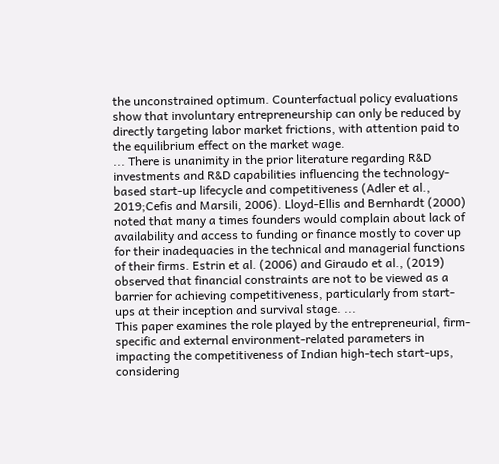the unconstrained optimum. Counterfactual policy evaluations show that involuntary entrepreneurship can only be reduced by directly targeting labor market frictions, with attention paid to the equilibrium effect on the market wage.
... There is unanimity in the prior literature regarding R&D investments and R&D capabilities influencing the technology-based start-up lifecycle and competitiveness (Adler et al., 2019;Cefis and Marsili, 2006). Lloyd-Ellis and Bernhardt (2000) noted that many a times founders would complain about lack of availability and access to funding or finance mostly to cover up for their inadequacies in the technical and managerial functions of their firms. Estrin et al. (2006) and Giraudo et al., (2019) observed that financial constraints are not to be viewed as a barrier for achieving competitiveness, particularly from start-ups at their inception and survival stage. ...
This paper examines the role played by the entrepreneurial, firm-specific and external environment-related parameters in impacting the competitiveness of Indian high-tech start-ups, considering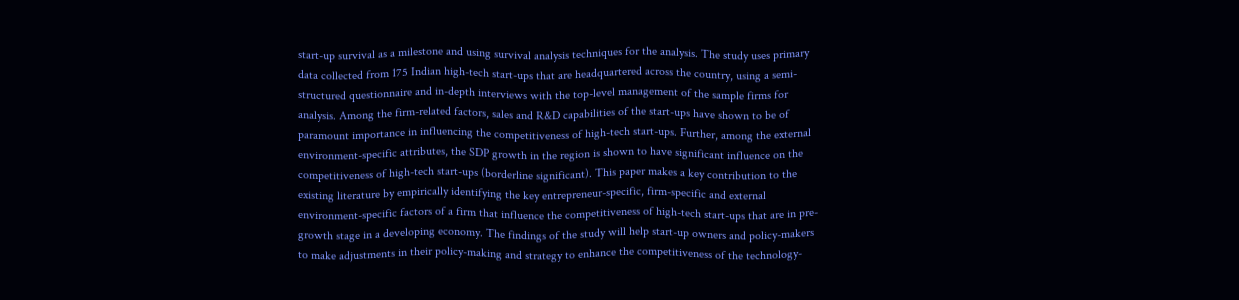start-up survival as a milestone and using survival analysis techniques for the analysis. The study uses primary data collected from 175 Indian high-tech start-ups that are headquartered across the country, using a semi-structured questionnaire and in-depth interviews with the top-level management of the sample firms for analysis. Among the firm-related factors, sales and R&D capabilities of the start-ups have shown to be of paramount importance in influencing the competitiveness of high-tech start-ups. Further, among the external environment-specific attributes, the SDP growth in the region is shown to have significant influence on the competitiveness of high-tech start-ups (borderline significant). This paper makes a key contribution to the existing literature by empirically identifying the key entrepreneur-specific, firm-specific and external environment-specific factors of a firm that influence the competitiveness of high-tech start-ups that are in pre-growth stage in a developing economy. The findings of the study will help start-up owners and policy-makers to make adjustments in their policy-making and strategy to enhance the competitiveness of the technology-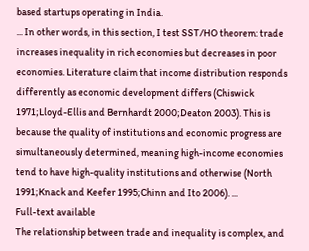based startups operating in India.
... In other words, in this section, I test SST/HO theorem: trade increases inequality in rich economies but decreases in poor economies. Literature claim that income distribution responds differently as economic development differs (Chiswick 1971;Lloyd-Ellis and Bernhardt 2000;Deaton 2003). This is because the quality of institutions and economic progress are simultaneously determined, meaning high-income economies tend to have high-quality institutions and otherwise (North 1991;Knack and Keefer 1995;Chinn and Ito 2006). ...
Full-text available
The relationship between trade and inequality is complex, and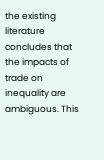the existing literature concludes that the impacts of trade on inequality are ambiguous. This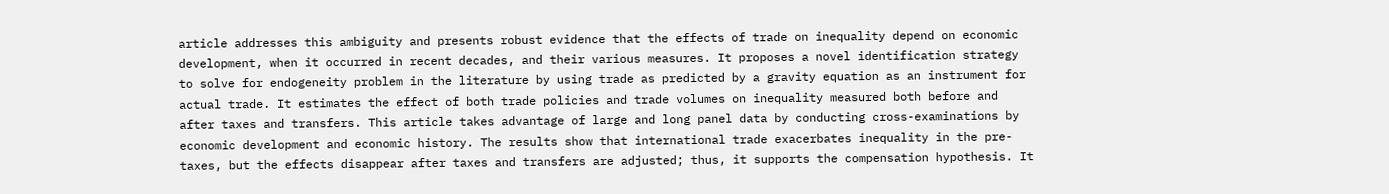article addresses this ambiguity and presents robust evidence that the effects of trade on inequality depend on economic development, when it occurred in recent decades, and their various measures. It proposes a novel identification strategy to solve for endogeneity problem in the literature by using trade as predicted by a gravity equation as an instrument for actual trade. It estimates the effect of both trade policies and trade volumes on inequality measured both before and after taxes and transfers. This article takes advantage of large and long panel data by conducting cross-examinations by economic development and economic history. The results show that international trade exacerbates inequality in the pre-taxes, but the effects disappear after taxes and transfers are adjusted; thus, it supports the compensation hypothesis. It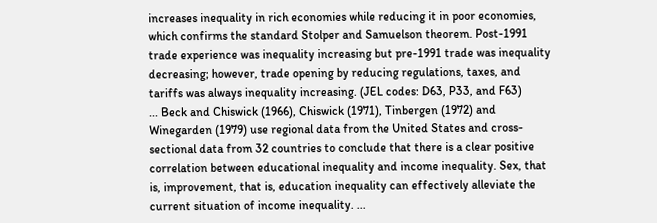increases inequality in rich economies while reducing it in poor economies, which confirms the standard Stolper and Samuelson theorem. Post-1991 trade experience was inequality increasing but pre-1991 trade was inequality decreasing; however, trade opening by reducing regulations, taxes, and tariffs was always inequality increasing. (JEL codes: D63, P33, and F63)
... Beck and Chiswick (1966), Chiswick (1971), Tinbergen (1972) and Winegarden (1979) use regional data from the United States and cross-sectional data from 32 countries to conclude that there is a clear positive correlation between educational inequality and income inequality. Sex, that is, improvement, that is, education inequality can effectively alleviate the current situation of income inequality. ...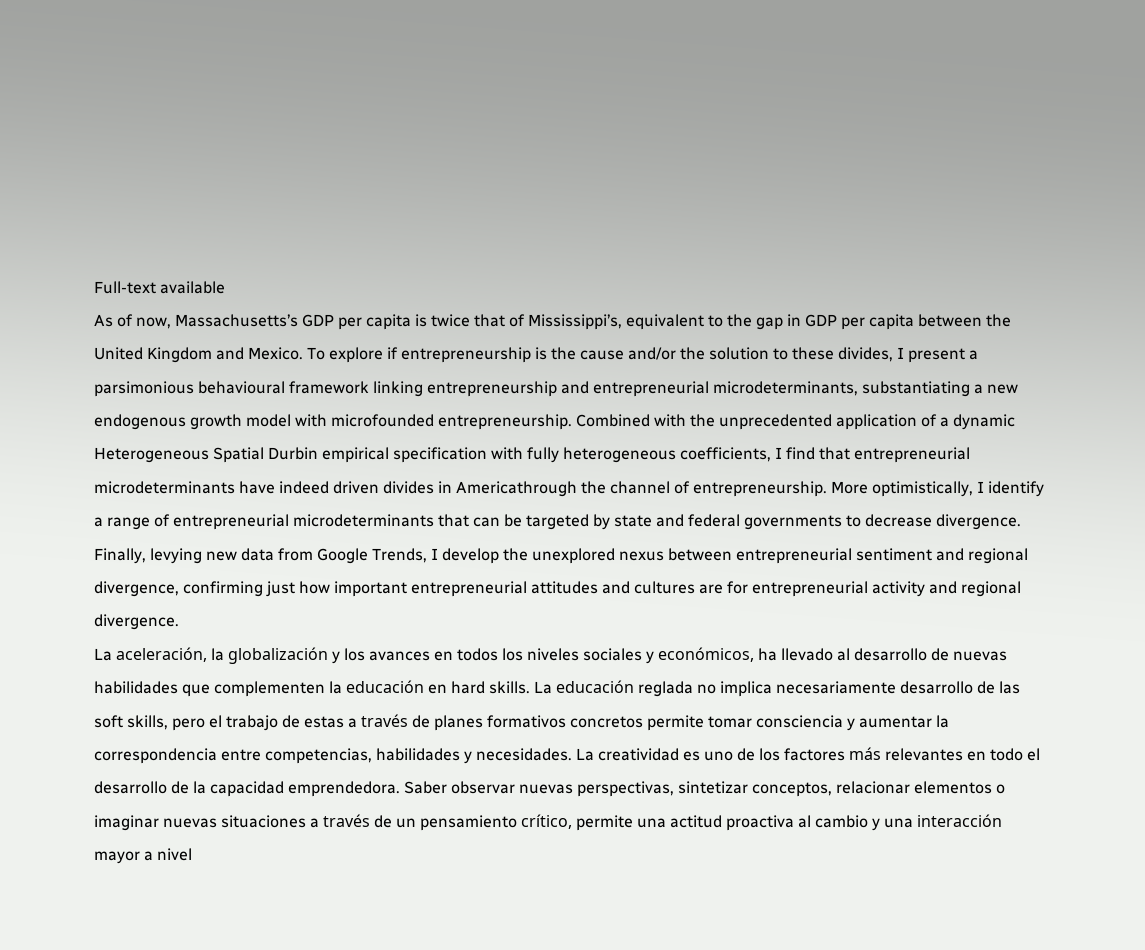Full-text available
As of now, Massachusetts’s GDP per capita is twice that of Mississippi’s, equivalent to the gap in GDP per capita between the United Kingdom and Mexico. To explore if entrepreneurship is the cause and/or the solution to these divides, I present a parsimonious behavioural framework linking entrepreneurship and entrepreneurial microdeterminants, substantiating a new endogenous growth model with microfounded entrepreneurship. Combined with the unprecedented application of a dynamic Heterogeneous Spatial Durbin empirical specification with fully heterogeneous coefficients, I find that entrepreneurial microdeterminants have indeed driven divides in Americathrough the channel of entrepreneurship. More optimistically, I identify a range of entrepreneurial microdeterminants that can be targeted by state and federal governments to decrease divergence. Finally, levying new data from Google Trends, I develop the unexplored nexus between entrepreneurial sentiment and regional divergence, confirming just how important entrepreneurial attitudes and cultures are for entrepreneurial activity and regional divergence.
La aceleración, la globalización y los avances en todos los niveles sociales y económicos, ha llevado al desarrollo de nuevas habilidades que complementen la educación en hard skills. La educación reglada no implica necesariamente desarrollo de las soft skills, pero el trabajo de estas a través de planes formativos concretos permite tomar consciencia y aumentar la correspondencia entre competencias, habilidades y necesidades. La creatividad es uno de los factores más relevantes en todo el desarrollo de la capacidad emprendedora. Saber observar nuevas perspectivas, sintetizar conceptos, relacionar elementos o imaginar nuevas situaciones a través de un pensamiento crítico, permite una actitud proactiva al cambio y una interacción mayor a nivel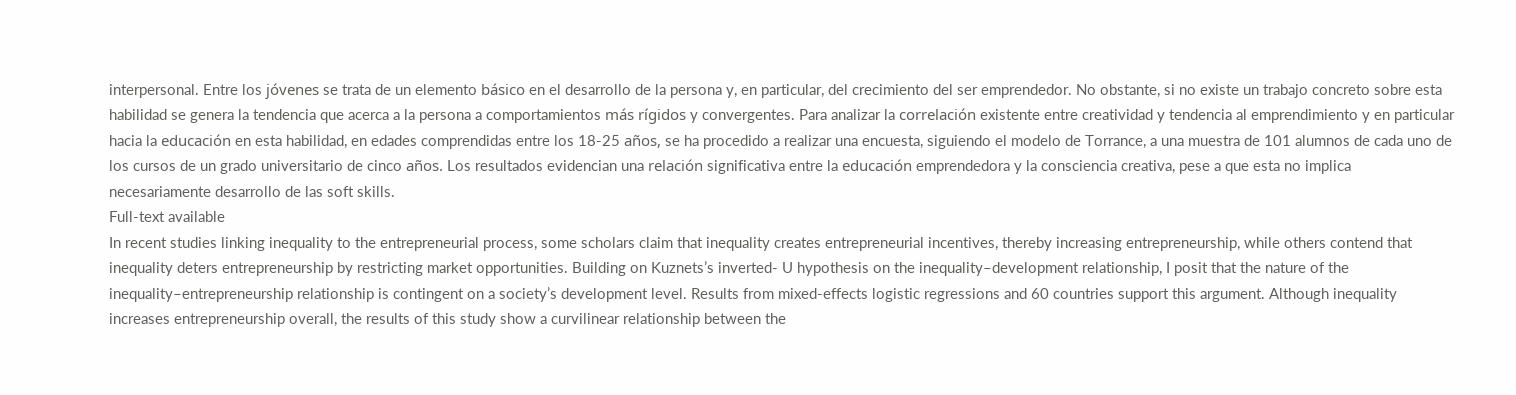interpersonal. Entre los jóvenes se trata de un elemento básico en el desarrollo de la persona y, en particular, del crecimiento del ser emprendedor. No obstante, si no existe un trabajo concreto sobre esta habilidad se genera la tendencia que acerca a la persona a comportamientos más rígidos y convergentes. Para analizar la correlación existente entre creatividad y tendencia al emprendimiento y en particular hacia la educación en esta habilidad, en edades comprendidas entre los 18-25 años, se ha procedido a realizar una encuesta, siguiendo el modelo de Torrance, a una muestra de 101 alumnos de cada uno de los cursos de un grado universitario de cinco años. Los resultados evidencian una relación significativa entre la educación emprendedora y la consciencia creativa, pese a que esta no implica necesariamente desarrollo de las soft skills.
Full-text available
In recent studies linking inequality to the entrepreneurial process, some scholars claim that inequality creates entrepreneurial incentives, thereby increasing entrepreneurship, while others contend that inequality deters entrepreneurship by restricting market opportunities. Building on Kuznets’s inverted- U hypothesis on the inequality–development relationship, I posit that the nature of the inequality–entrepreneurship relationship is contingent on a society’s development level. Results from mixed-effects logistic regressions and 60 countries support this argument. Although inequality increases entrepreneurship overall, the results of this study show a curvilinear relationship between the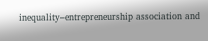inequality–entrepreneurship association and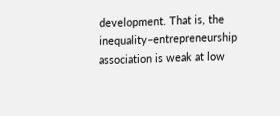development. That is, the inequality–entrepreneurship association is weak at low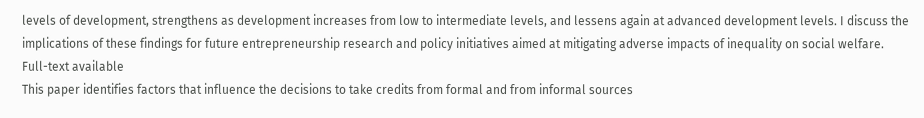levels of development, strengthens as development increases from low to intermediate levels, and lessens again at advanced development levels. I discuss the implications of these findings for future entrepreneurship research and policy initiatives aimed at mitigating adverse impacts of inequality on social welfare.
Full-text available
This paper identifies factors that influence the decisions to take credits from formal and from informal sources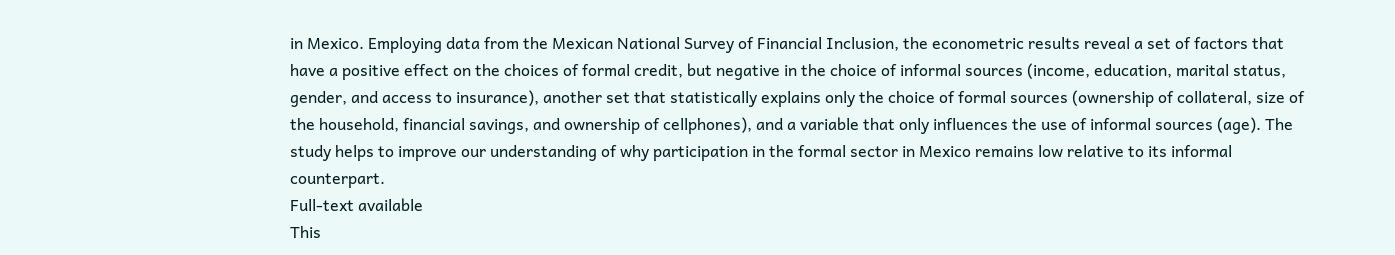in Mexico. Employing data from the Mexican National Survey of Financial Inclusion, the econometric results reveal a set of factors that have a positive effect on the choices of formal credit, but negative in the choice of informal sources (income, education, marital status, gender, and access to insurance), another set that statistically explains only the choice of formal sources (ownership of collateral, size of the household, financial savings, and ownership of cellphones), and a variable that only influences the use of informal sources (age). The study helps to improve our understanding of why participation in the formal sector in Mexico remains low relative to its informal counterpart.
Full-text available
This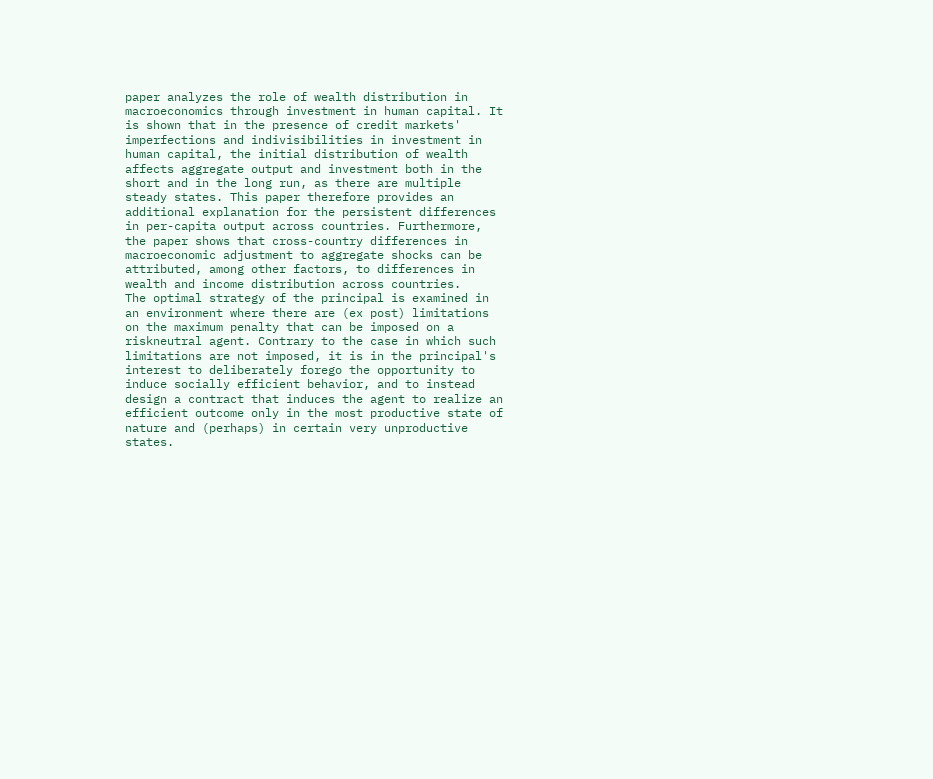paper analyzes the role of wealth distribution in macroeconomics through investment in human capital. It is shown that in the presence of credit markets' imperfections and indivisibilities in investment in human capital, the initial distribution of wealth affects aggregate output and investment both in the short and in the long run, as there are multiple steady states. This paper therefore provides an additional explanation for the persistent differences in per-capita output across countries. Furthermore, the paper shows that cross-country differences in macroeconomic adjustment to aggregate shocks can be attributed, among other factors, to differences in wealth and income distribution across countries.
The optimal strategy of the principal is examined in an environment where there are (ex post) limitations on the maximum penalty that can be imposed on a riskneutral agent. Contrary to the case in which such limitations are not imposed, it is in the principal's interest to deliberately forego the opportunity to induce socially efficient behavior, and to instead design a contract that induces the agent to realize an efficient outcome only in the most productive state of nature and (perhaps) in certain very unproductive states.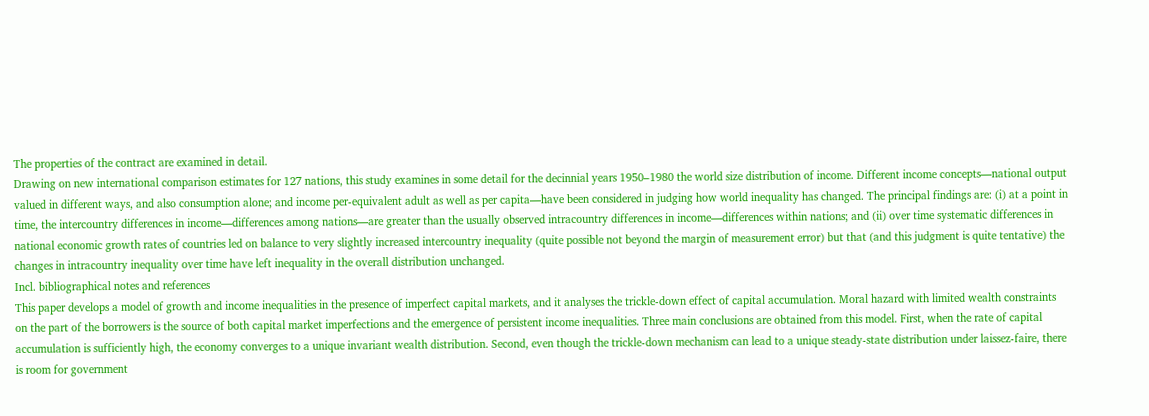The properties of the contract are examined in detail.
Drawing on new international comparison estimates for 127 nations, this study examines in some detail for the decinnial years 1950–1980 the world size distribution of income. Different income concepts—national output valued in different ways, and also consumption alone; and income per-equivalent adult as well as per capita—have been considered in judging how world inequality has changed. The principal findings are: (i) at a point in time, the intercountry differences in income—differences among nations—are greater than the usually observed intracountry differences in income—differences within nations; and (ii) over time systematic differences in national economic growth rates of countries led on balance to very slightly increased intercountry inequality (quite possible not beyond the margin of measurement error) but that (and this judgment is quite tentative) the changes in intracountry inequality over time have left inequality in the overall distribution unchanged.
Incl. bibliographical notes and references
This paper develops a model of growth and income inequalities in the presence of imperfect capital markets, and it analyses the trickle-down effect of capital accumulation. Moral hazard with limited wealth constraints on the part of the borrowers is the source of both capital market imperfections and the emergence of persistent income inequalities. Three main conclusions are obtained from this model. First, when the rate of capital accumulation is sufficiently high, the economy converges to a unique invariant wealth distribution. Second, even though the trickle-down mechanism can lead to a unique steady-state distribution under laissez-faire, there is room for government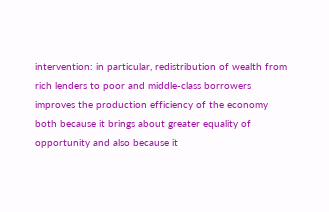intervention: in particular, redistribution of wealth from rich lenders to poor and middle-class borrowers improves the production efficiency of the economy both because it brings about greater equality of opportunity and also because it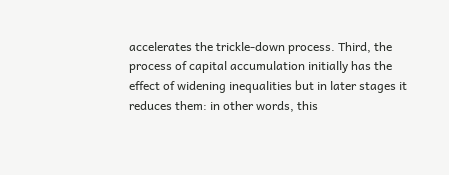accelerates the trickle-down process. Third, the process of capital accumulation initially has the effect of widening inequalities but in later stages it reduces them: in other words, this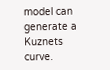model can generate a Kuznets curve.